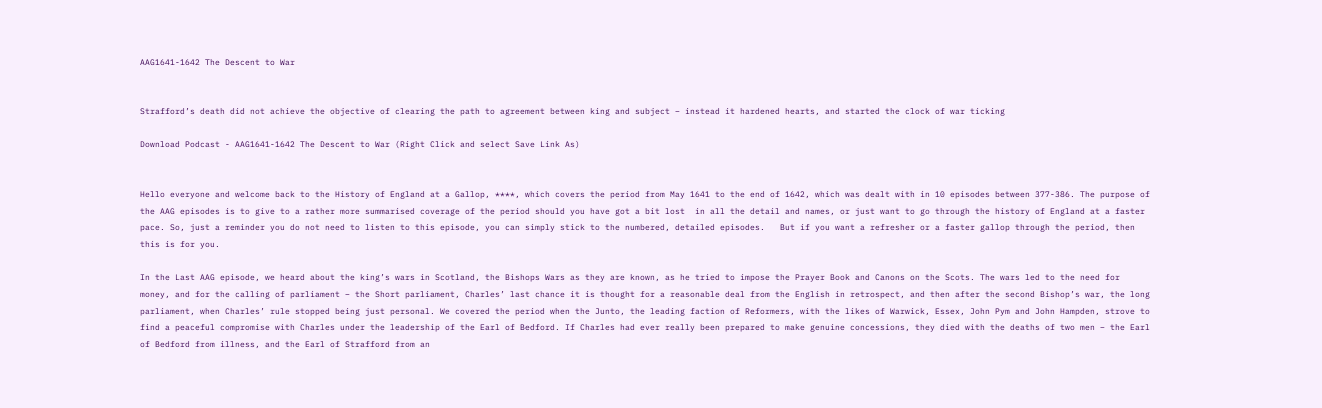AAG1641-1642 The Descent to War


Strafford’s death did not achieve the objective of clearing the path to agreement between king and subject – instead it hardened hearts, and started the clock of war ticking

Download Podcast - AAG1641-1642 The Descent to War (Right Click and select Save Link As)


Hello everyone and welcome back to the History of England at a Gallop, ****, which covers the period from May 1641 to the end of 1642, which was dealt with in 10 episodes between 377-386. The purpose of the AAG episodes is to give to a rather more summarised coverage of the period should you have got a bit lost  in all the detail and names, or just want to go through the history of England at a faster pace. So, just a reminder you do not need to listen to this episode, you can simply stick to the numbered, detailed episodes.   But if you want a refresher or a faster gallop through the period, then this is for you.

In the Last AAG episode, we heard about the king’s wars in Scotland, the Bishops Wars as they are known, as he tried to impose the Prayer Book and Canons on the Scots. The wars led to the need for money, and for the calling of parliament – the Short parliament, Charles’ last chance it is thought for a reasonable deal from the English in retrospect, and then after the second Bishop’s war, the long parliament, when Charles’ rule stopped being just personal. We covered the period when the Junto, the leading faction of Reformers, with the likes of Warwick, Essex, John Pym and John Hampden, strove to find a peaceful compromise with Charles under the leadership of the Earl of Bedford. If Charles had ever really been prepared to make genuine concessions, they died with the deaths of two men – the Earl of Bedford from illness, and the Earl of Strafford from an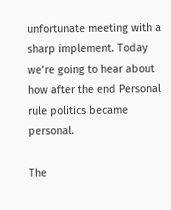unfortunate meeting with a sharp implement. Today we’re going to hear about how after the end Personal rule politics became personal.

The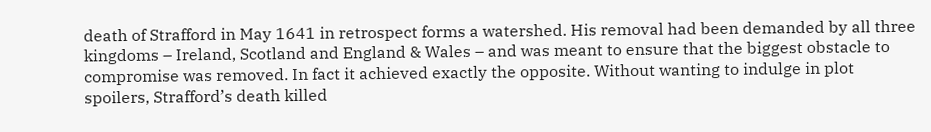death of Strafford in May 1641 in retrospect forms a watershed. His removal had been demanded by all three kingdoms – Ireland, Scotland and England & Wales – and was meant to ensure that the biggest obstacle to compromise was removed. In fact it achieved exactly the opposite. Without wanting to indulge in plot spoilers, Strafford’s death killed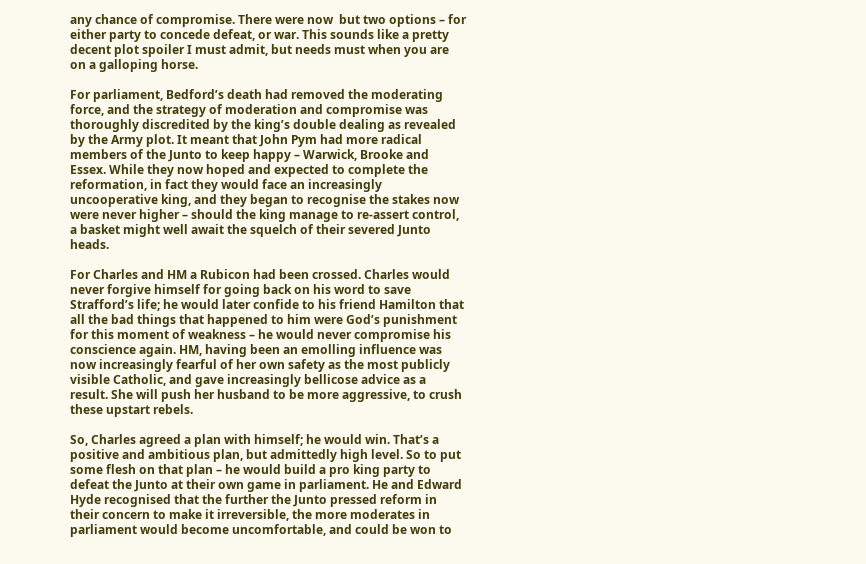any chance of compromise. There were now  but two options – for either party to concede defeat, or war. This sounds like a pretty decent plot spoiler I must admit, but needs must when you are on a galloping horse.

For parliament, Bedford’s death had removed the moderating force, and the strategy of moderation and compromise was thoroughly discredited by the king’s double dealing as revealed by the Army plot. It meant that John Pym had more radical members of the Junto to keep happy – Warwick, Brooke and Essex. While they now hoped and expected to complete the reformation, in fact they would face an increasingly uncooperative king, and they began to recognise the stakes now were never higher – should the king manage to re-assert control, a basket might well await the squelch of their severed Junto heads.

For Charles and HM a Rubicon had been crossed. Charles would never forgive himself for going back on his word to save Strafford’s life; he would later confide to his friend Hamilton that all the bad things that happened to him were God’s punishment for this moment of weakness – he would never compromise his conscience again. HM, having been an emolling influence was now increasingly fearful of her own safety as the most publicly visible Catholic, and gave increasingly bellicose advice as a result. She will push her husband to be more aggressive, to crush these upstart rebels.

So, Charles agreed a plan with himself; he would win. That’s a positive and ambitious plan, but admittedly high level. So to put some flesh on that plan – he would build a pro king party to defeat the Junto at their own game in parliament. He and Edward Hyde recognised that the further the Junto pressed reform in their concern to make it irreversible, the more moderates in parliament would become uncomfortable, and could be won to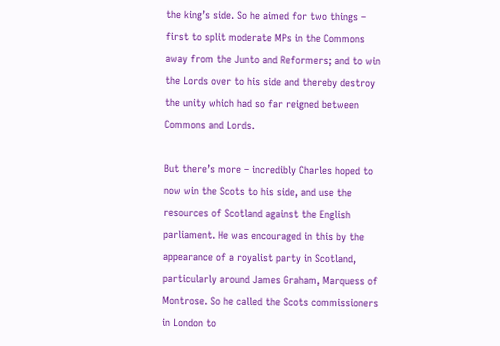the king’s side. So he aimed for two things – first to split moderate MPs in the Commons away from the Junto and Reformers; and to win the Lords over to his side and thereby destroy the unity which had so far reigned between Commons and Lords.

But there’s more – incredibly Charles hoped to now win the Scots to his side, and use the resources of Scotland against the English parliament. He was encouraged in this by the appearance of a royalist party in Scotland, particularly around James Graham, Marquess of Montrose. So he called the Scots commissioners in London to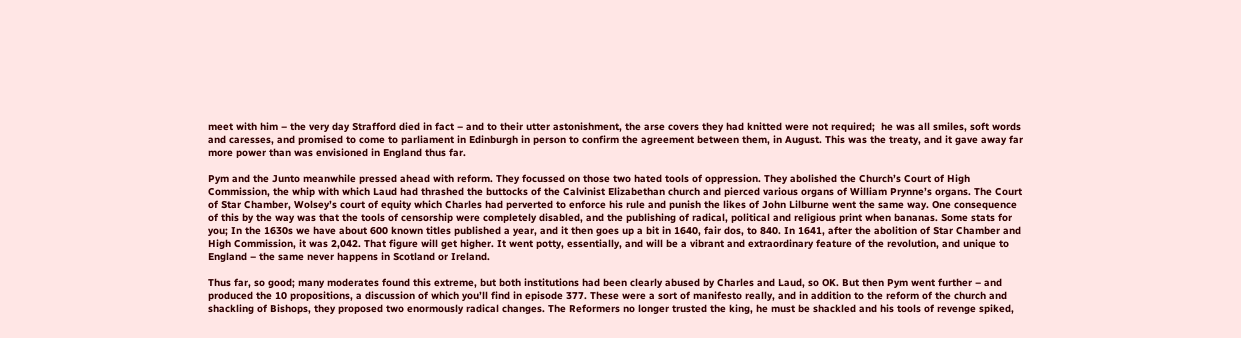meet with him – the very day Strafford died in fact – and to their utter astonishment, the arse covers they had knitted were not required;  he was all smiles, soft words and caresses, and promised to come to parliament in Edinburgh in person to confirm the agreement between them, in August. This was the treaty, and it gave away far more power than was envisioned in England thus far.

Pym and the Junto meanwhile pressed ahead with reform. They focussed on those two hated tools of oppression. They abolished the Church’s Court of High Commission, the whip with which Laud had thrashed the buttocks of the Calvinist Elizabethan church and pierced various organs of William Prynne’s organs. The Court of Star Chamber, Wolsey’s court of equity which Charles had perverted to enforce his rule and punish the likes of John Lilburne went the same way. One consequence of this by the way was that the tools of censorship were completely disabled, and the publishing of radical, political and religious print when bananas. Some stats for you; In the 1630s we have about 600 known titles published a year, and it then goes up a bit in 1640, fair dos, to 840. In 1641, after the abolition of Star Chamber and High Commission, it was 2,042. That figure will get higher. It went potty, essentially, and will be a vibrant and extraordinary feature of the revolution, and unique to England – the same never happens in Scotland or Ireland.

Thus far, so good; many moderates found this extreme, but both institutions had been clearly abused by Charles and Laud, so OK. But then Pym went further – and produced the 10 propositions, a discussion of which you’ll find in episode 377. These were a sort of manifesto really, and in addition to the reform of the church and shackling of Bishops, they proposed two enormously radical changes. The Reformers no longer trusted the king, he must be shackled and his tools of revenge spiked,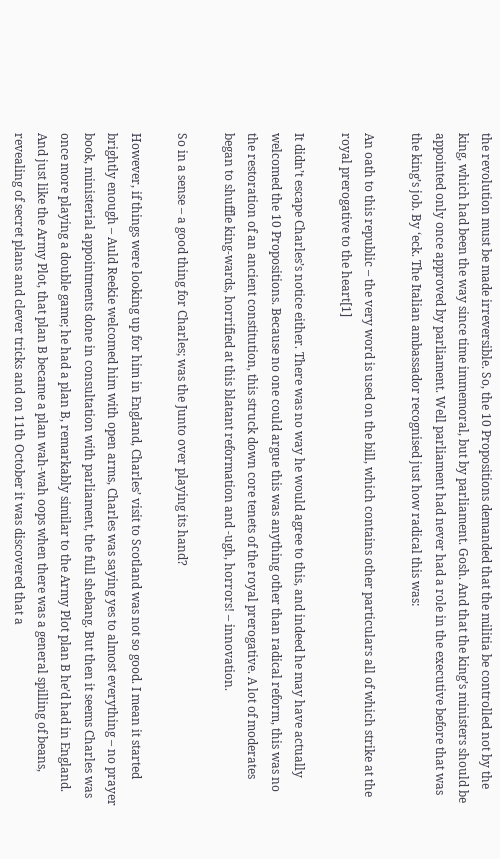the revolution must be made irreversible. So, the 10 Propositions demanded that the militia be controlled not by the king, which had been the way since time immemoral, but by parliament. Gosh. And that the king’s ministers should be appointed only once approved by parliament. Well parliament had never had a role in the executive before that was the king’s job. By ‘eck. The Italian ambassador recognised just how radical this was:

An oath to this republic – the very word is used on the bill, which contains other particulars all of which strike at the royal prerogative to the heart[1]

It didn’t escape Charles’s notice either. There was no way he would agree to this, and indeed he may have actually welcomed the 10 Propositions. Because no one could argue this was anything other than radical reform, this was no the restoration of an ancient constitution, this struck down core tenets of the royal prerogative. A lot of moderates began to shuffle king-wards, horrified at this blatant reformation and -ugh, horrors! – innovation.

So in a sense – a good thing for Charles; was the Junto over playing its hand?

However, if things were looking up for him in England, Charles’ visit to Scotland was not so good. I mean it started brightly enough – Auld Reekie welcomed him with open arms, Charles was saying yes to almost everything – no prayer book, ministerial appointments done in consultation with parliament, the full shebang. But then it seems Charles was once more playing a double game; he had a plan B, remarkably similar to the Army Plot plan B he’d had in England. And just like the Army Plot, that plan B became a plan wah-wah oops when there was a general spilling of beans, revealing of secret plans and clever tricks and on 11th October it was discovered that a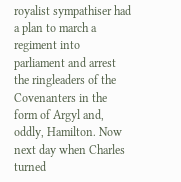royalist sympathiser had a plan to march a regiment into parliament and arrest the ringleaders of the Covenanters in the form of Argyl and, oddly, Hamilton. Now next day when Charles turned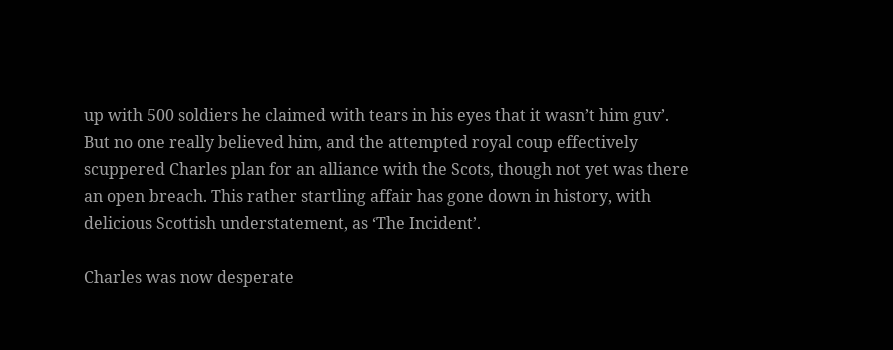up with 500 soldiers he claimed with tears in his eyes that it wasn’t him guv’. But no one really believed him, and the attempted royal coup effectively scuppered Charles plan for an alliance with the Scots, though not yet was there an open breach. This rather startling affair has gone down in history, with delicious Scottish understatement, as ‘The Incident’.

Charles was now desperate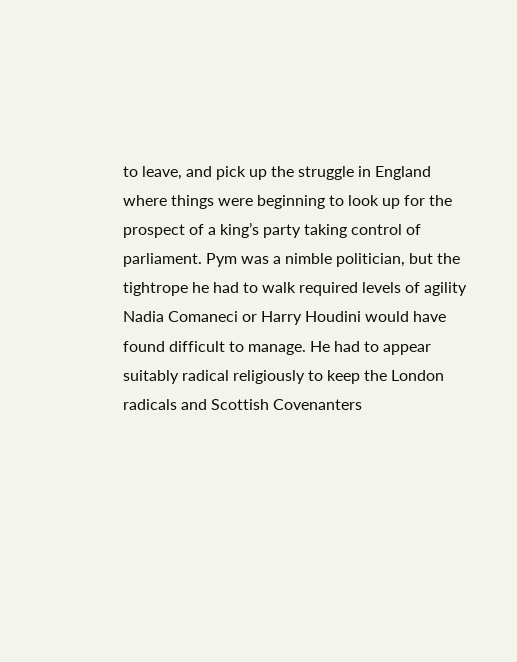to leave, and pick up the struggle in England where things were beginning to look up for the prospect of a king’s party taking control of parliament. Pym was a nimble politician, but the tightrope he had to walk required levels of agility Nadia Comaneci or Harry Houdini would have found difficult to manage. He had to appear suitably radical religiously to keep the London radicals and Scottish Covenanters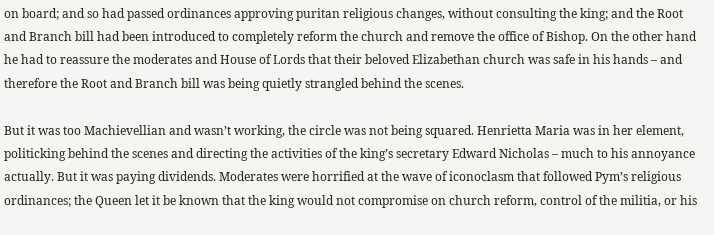on board; and so had passed ordinances approving puritan religious changes, without consulting the king; and the Root and Branch bill had been introduced to completely reform the church and remove the office of Bishop. On the other hand he had to reassure the moderates and House of Lords that their beloved Elizabethan church was safe in his hands – and therefore the Root and Branch bill was being quietly strangled behind the scenes.

But it was too Machievellian and wasn’t working, the circle was not being squared. Henrietta Maria was in her element, politicking behind the scenes and directing the activities of the king’s secretary Edward Nicholas – much to his annoyance actually. But it was paying dividends. Moderates were horrified at the wave of iconoclasm that followed Pym’s religious ordinances; the Queen let it be known that the king would not compromise on church reform, control of the militia, or his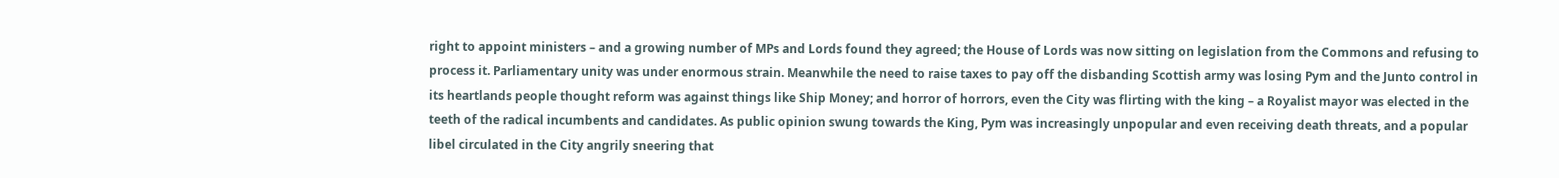right to appoint ministers – and a growing number of MPs and Lords found they agreed; the House of Lords was now sitting on legislation from the Commons and refusing to process it. Parliamentary unity was under enormous strain. Meanwhile the need to raise taxes to pay off the disbanding Scottish army was losing Pym and the Junto control in its heartlands people thought reform was against things like Ship Money; and horror of horrors, even the City was flirting with the king – a Royalist mayor was elected in the teeth of the radical incumbents and candidates. As public opinion swung towards the King, Pym was increasingly unpopular and even receiving death threats, and a popular libel circulated in the City angrily sneering that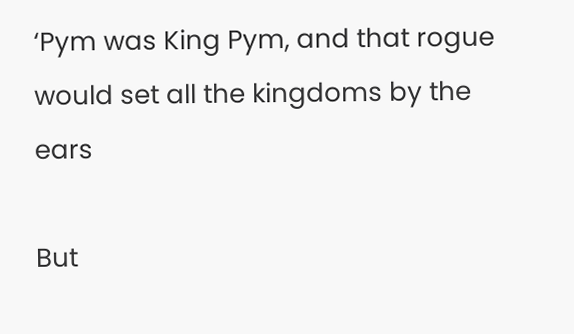‘Pym was King Pym, and that rogue would set all the kingdoms by the ears

But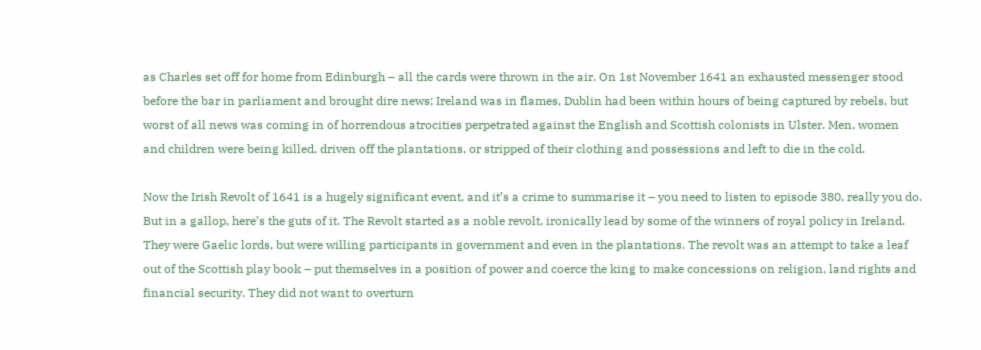as Charles set off for home from Edinburgh – all the cards were thrown in the air. On 1st November 1641 an exhausted messenger stood before the bar in parliament and brought dire news; Ireland was in flames, Dublin had been within hours of being captured by rebels, but worst of all news was coming in of horrendous atrocities perpetrated against the English and Scottish colonists in Ulster. Men, women and children were being killed, driven off the plantations, or stripped of their clothing and possessions and left to die in the cold.

Now the Irish Revolt of 1641 is a hugely significant event, and it’s a crime to summarise it – you need to listen to episode 380, really you do. But in a gallop, here’s the guts of it. The Revolt started as a noble revolt, ironically lead by some of the winners of royal policy in Ireland. They were Gaelic lords, but were willing participants in government and even in the plantations. The revolt was an attempt to take a leaf out of the Scottish play book – put themselves in a position of power and coerce the king to make concessions on religion, land rights and financial security. They did not want to overturn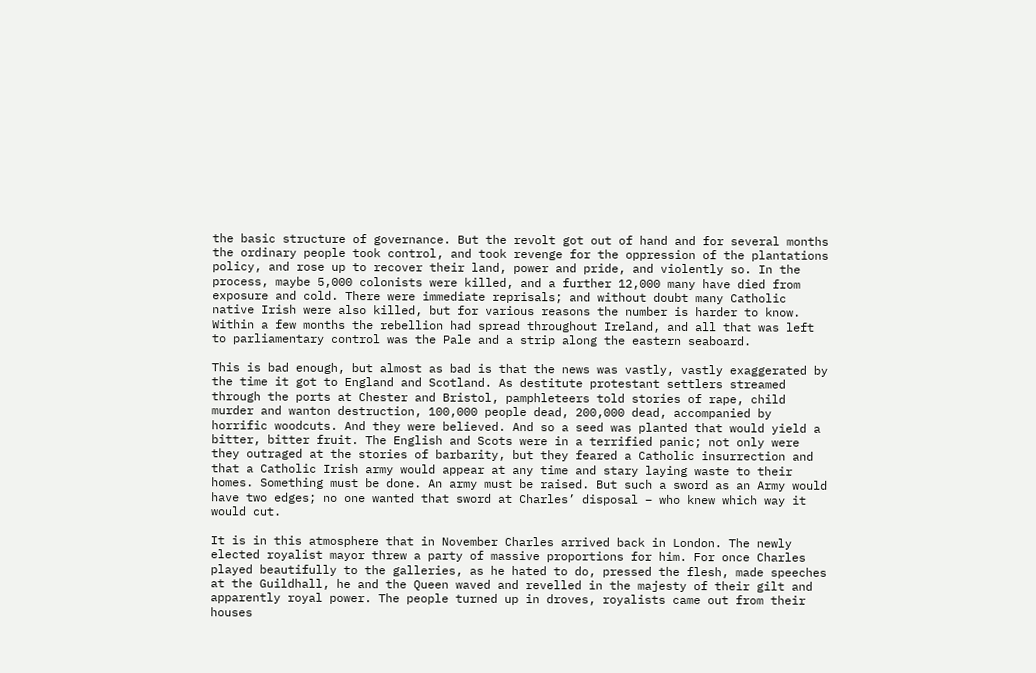the basic structure of governance. But the revolt got out of hand and for several months the ordinary people took control, and took revenge for the oppression of the plantations policy, and rose up to recover their land, power and pride, and violently so. In the process, maybe 5,000 colonists were killed, and a further 12,000 many have died from exposure and cold. There were immediate reprisals; and without doubt many Catholic native Irish were also killed, but for various reasons the number is harder to know. Within a few months the rebellion had spread throughout Ireland, and all that was left to parliamentary control was the Pale and a strip along the eastern seaboard.

This is bad enough, but almost as bad is that the news was vastly, vastly exaggerated by the time it got to England and Scotland. As destitute protestant settlers streamed through the ports at Chester and Bristol, pamphleteers told stories of rape, child murder and wanton destruction, 100,000 people dead, 200,000 dead, accompanied by horrific woodcuts. And they were believed. And so a seed was planted that would yield a bitter, bitter fruit. The English and Scots were in a terrified panic; not only were they outraged at the stories of barbarity, but they feared a Catholic insurrection and that a Catholic Irish army would appear at any time and stary laying waste to their homes. Something must be done. An army must be raised. But such a sword as an Army would have two edges; no one wanted that sword at Charles’ disposal – who knew which way it would cut.

It is in this atmosphere that in November Charles arrived back in London. The newly elected royalist mayor threw a party of massive proportions for him. For once Charles played beautifully to the galleries, as he hated to do, pressed the flesh, made speeches at the Guildhall, he and the Queen waved and revelled in the majesty of their gilt and apparently royal power. The people turned up in droves, royalists came out from their houses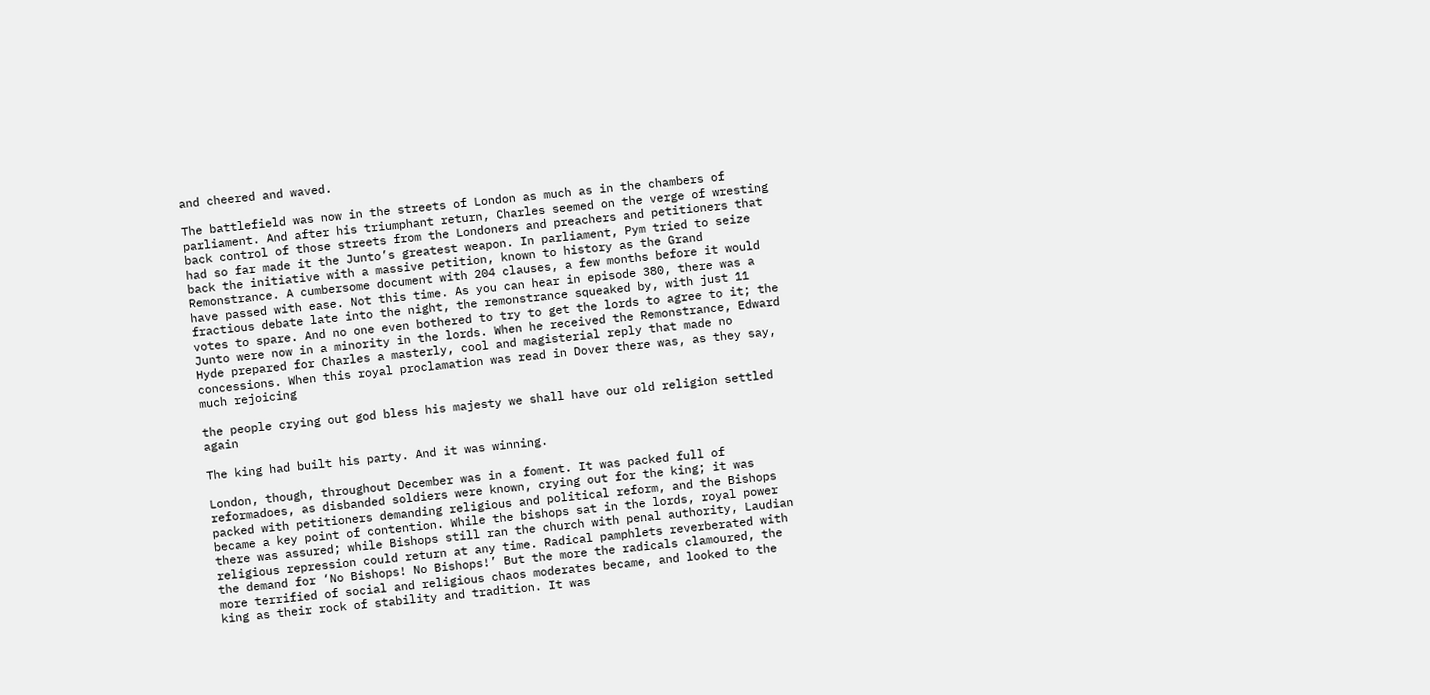and cheered and waved.

The battlefield was now in the streets of London as much as in the chambers of parliament. And after his triumphant return, Charles seemed on the verge of wresting back control of those streets from the Londoners and preachers and petitioners that had so far made it the Junto’s greatest weapon. In parliament, Pym tried to seize back the initiative with a massive petition, known to history as the Grand Remonstrance. A cumbersome document with 204 clauses, a few months before it would have passed with ease. Not this time. As you can hear in episode 380, there was a fractious debate late into the night, the remonstrance squeaked by, with just 11 votes to spare. And no one even bothered to try to get the lords to agree to it; the Junto were now in a minority in the lords. When he received the Remonstrance, Edward Hyde prepared for Charles a masterly, cool and magisterial reply that made no concessions. When this royal proclamation was read in Dover there was, as they say, much rejoicing

the people crying out god bless his majesty we shall have our old religion settled again

The king had built his party. And it was winning.

London, though, throughout December was in a foment. It was packed full of reformadoes, as disbanded soldiers were known, crying out for the king; it was packed with petitioners demanding religious and political reform, and the Bishops became a key point of contention. While the bishops sat in the lords, royal power there was assured; while Bishops still ran the church with penal authority, Laudian religious repression could return at any time. Radical pamphlets reverberated with the demand for ‘No Bishops! No Bishops!’ But the more the radicals clamoured, the more terrified of social and religious chaos moderates became, and looked to the king as their rock of stability and tradition. It was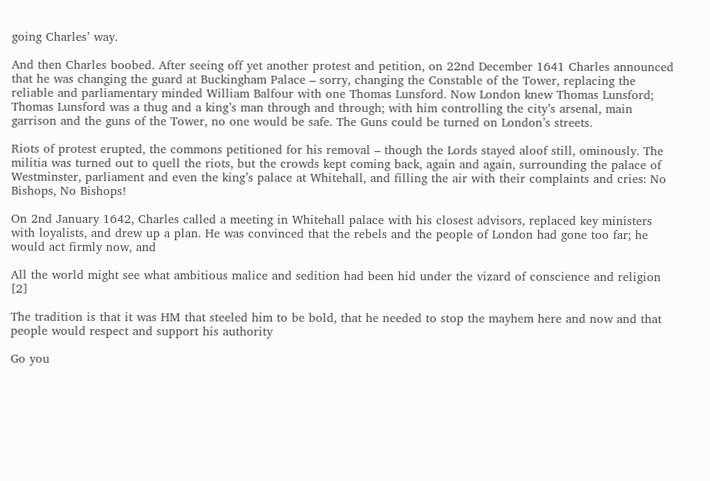going Charles’ way.

And then Charles boobed. After seeing off yet another protest and petition, on 22nd December 1641 Charles announced that he was changing the guard at Buckingham Palace – sorry, changing the Constable of the Tower, replacing the reliable and parliamentary minded William Balfour with one Thomas Lunsford. Now London knew Thomas Lunsford; Thomas Lunsford was a thug and a king’s man through and through; with him controlling the city’s arsenal, main garrison and the guns of the Tower, no one would be safe. The Guns could be turned on London’s streets.

Riots of protest erupted, the commons petitioned for his removal – though the Lords stayed aloof still, ominously. The militia was turned out to quell the riots, but the crowds kept coming back, again and again, surrounding the palace of Westminster, parliament and even the king’s palace at Whitehall, and filling the air with their complaints and cries: No Bishops, No Bishops!

On 2nd January 1642, Charles called a meeting in Whitehall palace with his closest advisors, replaced key ministers with loyalists, and drew up a plan. He was convinced that the rebels and the people of London had gone too far; he would act firmly now, and

All the world might see what ambitious malice and sedition had been hid under the vizard of conscience and religion [2]

The tradition is that it was HM that steeled him to be bold, that he needed to stop the mayhem here and now and that people would respect and support his authority

Go you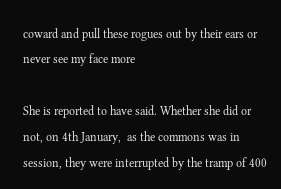coward and pull these rogues out by their ears or never see my face more

She is reported to have said. Whether she did or not, on 4th January,  as the commons was in session, they were interrupted by the tramp of 400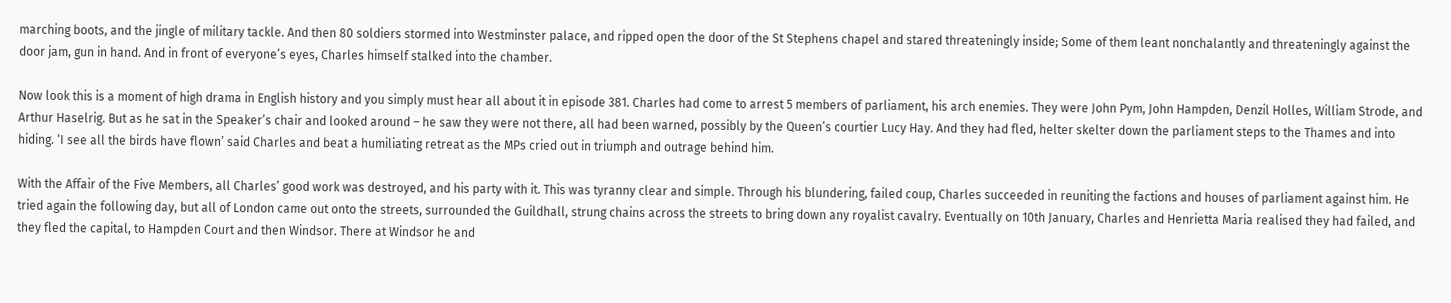marching boots, and the jingle of military tackle. And then 80 soldiers stormed into Westminster palace, and ripped open the door of the St Stephens chapel and stared threateningly inside; Some of them leant nonchalantly and threateningly against the door jam, gun in hand. And in front of everyone’s eyes, Charles himself stalked into the chamber.

Now look this is a moment of high drama in English history and you simply must hear all about it in episode 381. Charles had come to arrest 5 members of parliament, his arch enemies. They were John Pym, John Hampden, Denzil Holles, William Strode, and Arthur Haselrig. But as he sat in the Speaker’s chair and looked around – he saw they were not there, all had been warned, possibly by the Queen’s courtier Lucy Hay. And they had fled, helter skelter down the parliament steps to the Thames and into hiding. ‘I see all the birds have flown’ said Charles and beat a humiliating retreat as the MPs cried out in triumph and outrage behind him.

With the Affair of the Five Members, all Charles’ good work was destroyed, and his party with it. This was tyranny clear and simple. Through his blundering, failed coup, Charles succeeded in reuniting the factions and houses of parliament against him. He tried again the following day, but all of London came out onto the streets, surrounded the Guildhall, strung chains across the streets to bring down any royalist cavalry. Eventually on 10th January, Charles and Henrietta Maria realised they had failed, and they fled the capital, to Hampden Court and then Windsor. There at Windsor he and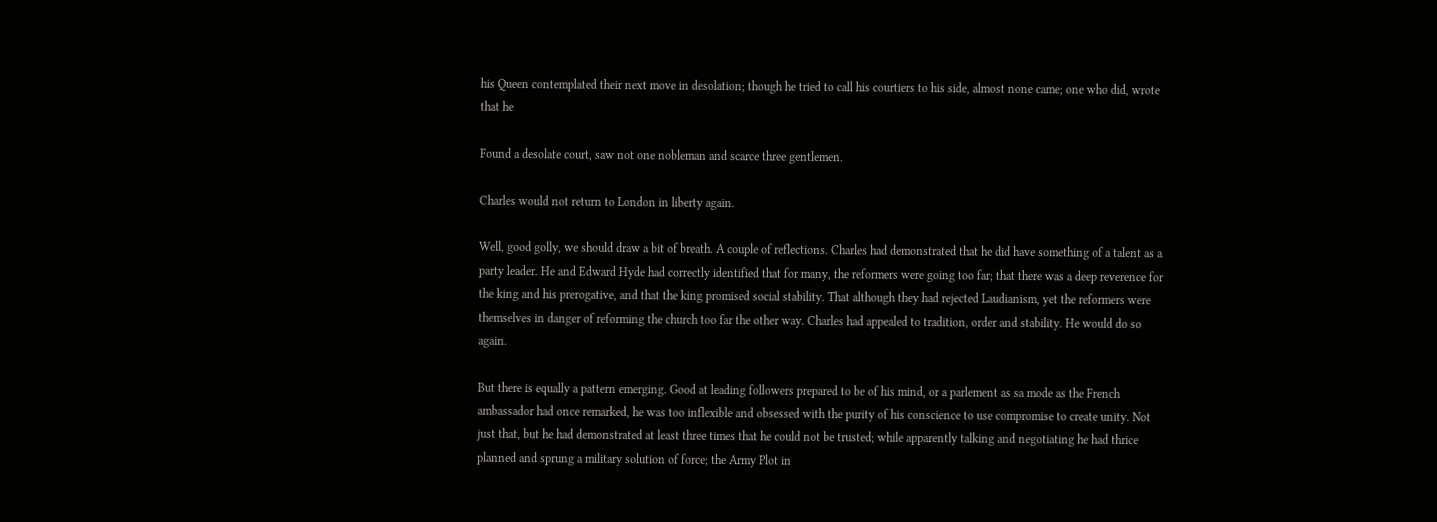his Queen contemplated their next move in desolation; though he tried to call his courtiers to his side, almost none came; one who did, wrote that he

Found a desolate court, saw not one nobleman and scarce three gentlemen.

Charles would not return to London in liberty again.

Well, good golly, we should draw a bit of breath. A couple of reflections. Charles had demonstrated that he did have something of a talent as a party leader. He and Edward Hyde had correctly identified that for many, the reformers were going too far; that there was a deep reverence for the king and his prerogative, and that the king promised social stability. That although they had rejected Laudianism, yet the reformers were themselves in danger of reforming the church too far the other way. Charles had appealed to tradition, order and stability. He would do so again.

But there is equally a pattern emerging. Good at leading followers prepared to be of his mind, or a parlement as sa mode as the French ambassador had once remarked, he was too inflexible and obsessed with the purity of his conscience to use compromise to create unity. Not just that, but he had demonstrated at least three times that he could not be trusted; while apparently talking and negotiating he had thrice planned and sprung a military solution of force; the Army Plot in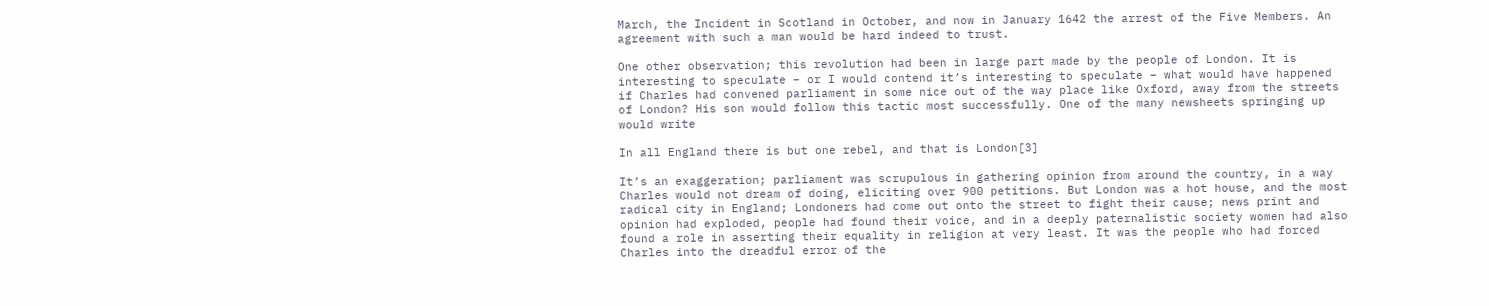March, the Incident in Scotland in October, and now in January 1642 the arrest of the Five Members. An agreement with such a man would be hard indeed to trust.

One other observation; this revolution had been in large part made by the people of London. It is interesting to speculate – or I would contend it’s interesting to speculate – what would have happened if Charles had convened parliament in some nice out of the way place like Oxford, away from the streets of London? His son would follow this tactic most successfully. One of the many newsheets springing up would write

In all England there is but one rebel, and that is London[3]

It’s an exaggeration; parliament was scrupulous in gathering opinion from around the country, in a way Charles would not dream of doing, eliciting over 900 petitions. But London was a hot house, and the most radical city in England; Londoners had come out onto the street to fight their cause; news print and opinion had exploded, people had found their voice, and in a deeply paternalistic society women had also found a role in asserting their equality in religion at very least. It was the people who had forced Charles into the dreadful error of the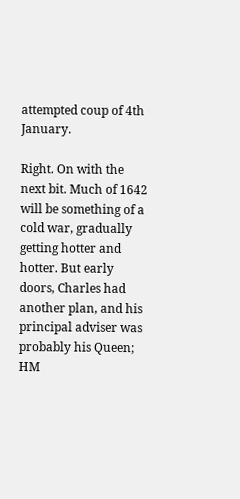attempted coup of 4th January.

Right. On with the next bit. Much of 1642 will be something of a cold war, gradually getting hotter and hotter. But early doors, Charles had another plan, and his principal adviser was probably his Queen; HM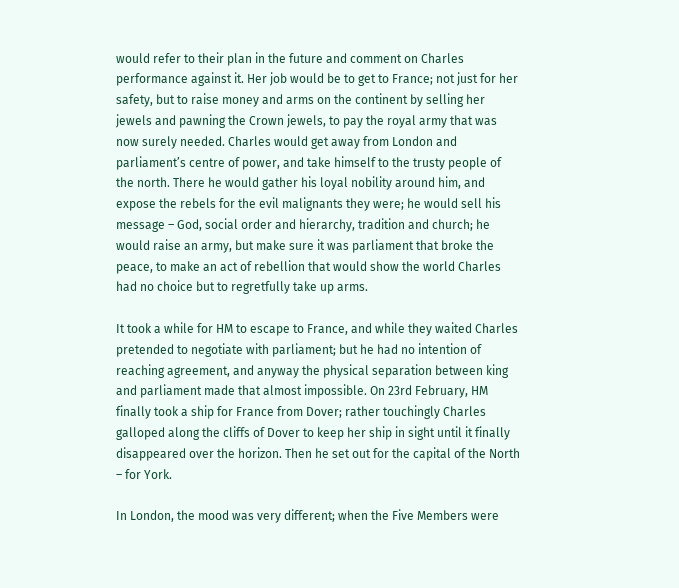would refer to their plan in the future and comment on Charles performance against it. Her job would be to get to France; not just for her safety, but to raise money and arms on the continent by selling her jewels and pawning the Crown jewels, to pay the royal army that was now surely needed. Charles would get away from London and parliament’s centre of power, and take himself to the trusty people of the north. There he would gather his loyal nobility around him, and expose the rebels for the evil malignants they were; he would sell his message – God, social order and hierarchy, tradition and church; he would raise an army, but make sure it was parliament that broke the peace, to make an act of rebellion that would show the world Charles had no choice but to regretfully take up arms.

It took a while for HM to escape to France, and while they waited Charles pretended to negotiate with parliament; but he had no intention of reaching agreement, and anyway the physical separation between king and parliament made that almost impossible. On 23rd February, HM finally took a ship for France from Dover; rather touchingly Charles galloped along the cliffs of Dover to keep her ship in sight until it finally disappeared over the horizon. Then he set out for the capital of the North – for York.

In London, the mood was very different; when the Five Members were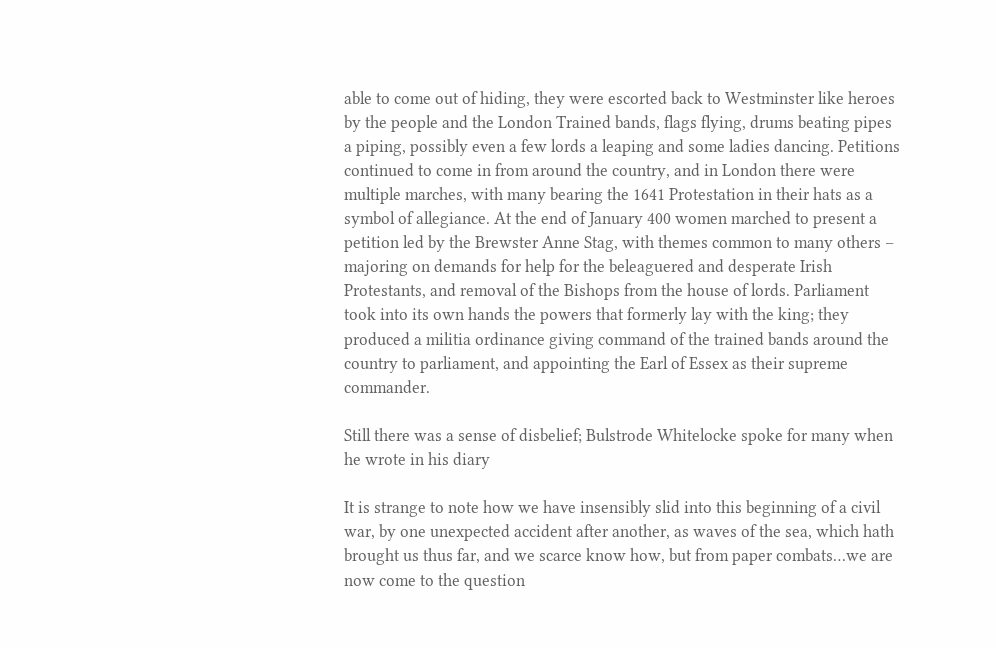able to come out of hiding, they were escorted back to Westminster like heroes by the people and the London Trained bands, flags flying, drums beating pipes a piping, possibly even a few lords a leaping and some ladies dancing. Petitions continued to come in from around the country, and in London there were multiple marches, with many bearing the 1641 Protestation in their hats as a symbol of allegiance. At the end of January 400 women marched to present a petition led by the Brewster Anne Stag, with themes common to many others – majoring on demands for help for the beleaguered and desperate Irish Protestants, and removal of the Bishops from the house of lords. Parliament took into its own hands the powers that formerly lay with the king; they produced a militia ordinance giving command of the trained bands around the country to parliament, and appointing the Earl of Essex as their supreme commander.

Still there was a sense of disbelief; Bulstrode Whitelocke spoke for many when he wrote in his diary

It is strange to note how we have insensibly slid into this beginning of a civil war, by one unexpected accident after another, as waves of the sea, which hath brought us thus far, and we scarce know how, but from paper combats…we are now come to the question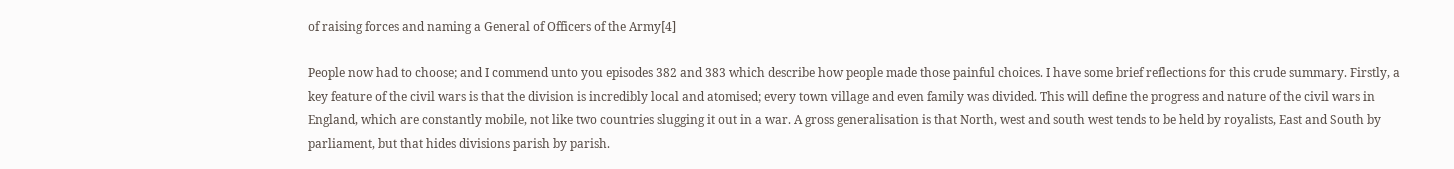of raising forces and naming a General of Officers of the Army[4]

People now had to choose; and I commend unto you episodes 382 and 383 which describe how people made those painful choices. I have some brief reflections for this crude summary. Firstly, a key feature of the civil wars is that the division is incredibly local and atomised; every town village and even family was divided. This will define the progress and nature of the civil wars in England, which are constantly mobile, not like two countries slugging it out in a war. A gross generalisation is that North, west and south west tends to be held by royalists, East and South by parliament, but that hides divisions parish by parish.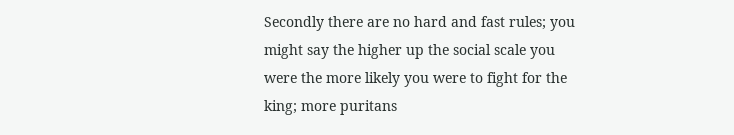Secondly there are no hard and fast rules; you might say the higher up the social scale you were the more likely you were to fight for the king; more puritans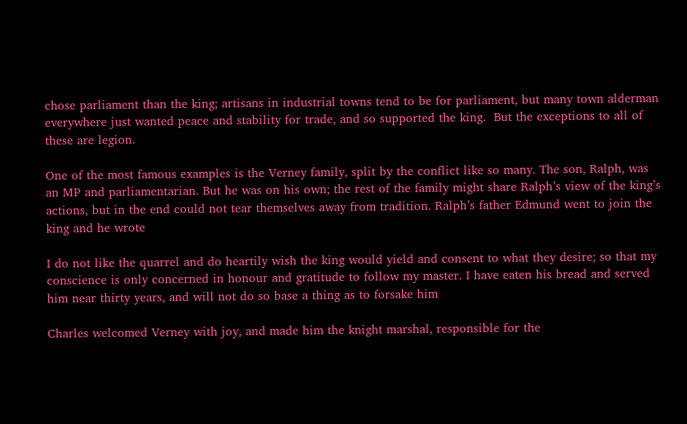chose parliament than the king; artisans in industrial towns tend to be for parliament, but many town alderman everywhere just wanted peace and stability for trade, and so supported the king.  But the exceptions to all of these are legion.

One of the most famous examples is the Verney family, split by the conflict like so many. The son, Ralph, was an MP and parliamentarian. But he was on his own; the rest of the family might share Ralph’s view of the king’s actions, but in the end could not tear themselves away from tradition. Ralph’s father Edmund went to join the king and he wrote

I do not like the quarrel and do heartily wish the king would yield and consent to what they desire; so that my conscience is only concerned in honour and gratitude to follow my master. I have eaten his bread and served him near thirty years, and will not do so base a thing as to forsake him

Charles welcomed Verney with joy, and made him the knight marshal, responsible for the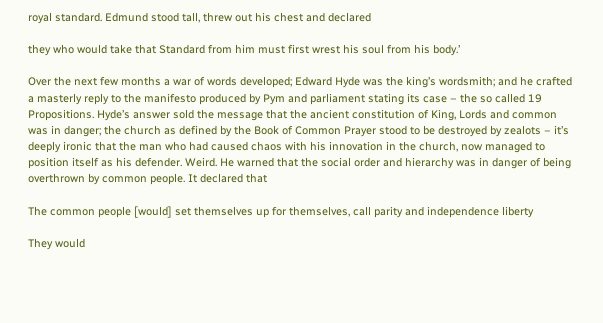royal standard. Edmund stood tall, threw out his chest and declared

they who would take that Standard from him must first wrest his soul from his body.’

Over the next few months a war of words developed; Edward Hyde was the king’s wordsmith; and he crafted a masterly reply to the manifesto produced by Pym and parliament stating its case – the so called 19 Propositions. Hyde’s answer sold the message that the ancient constitution of King, Lords and common was in danger; the church as defined by the Book of Common Prayer stood to be destroyed by zealots – it’s deeply ironic that the man who had caused chaos with his innovation in the church, now managed to position itself as his defender. Weird. He warned that the social order and hierarchy was in danger of being overthrown by common people. It declared that

The common people [would] set themselves up for themselves, call parity and independence liberty

They would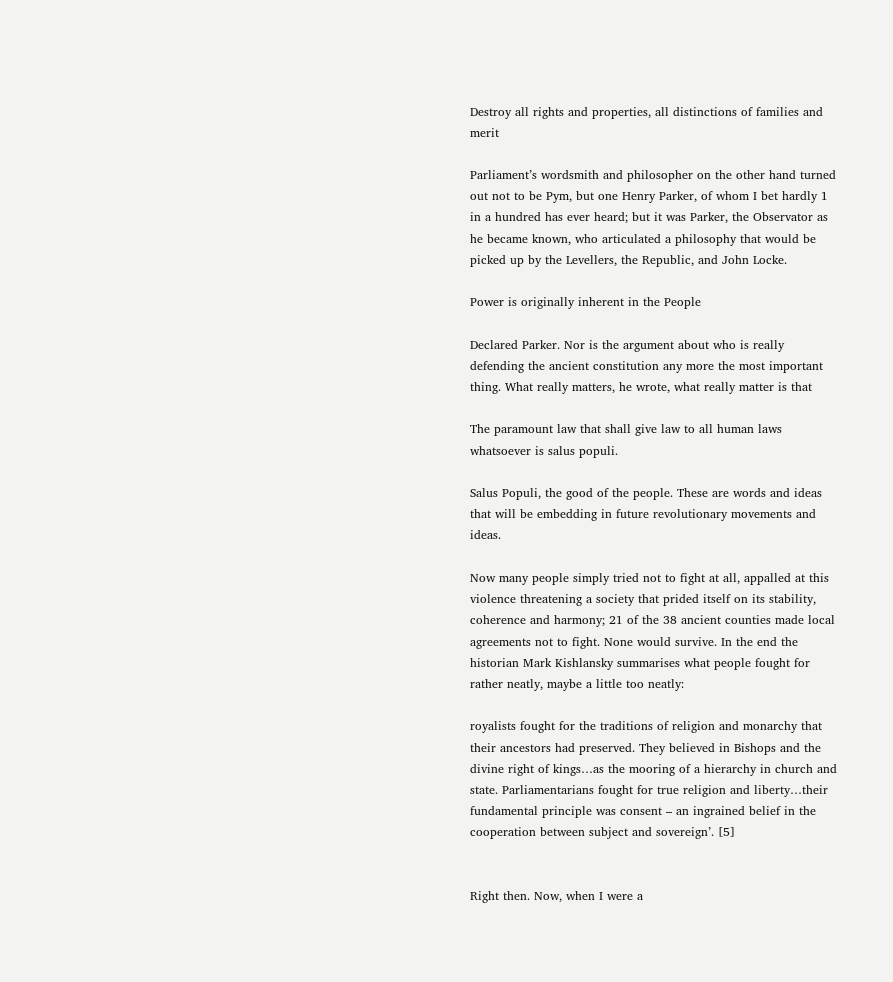Destroy all rights and properties, all distinctions of families and merit

Parliament’s wordsmith and philosopher on the other hand turned out not to be Pym, but one Henry Parker, of whom I bet hardly 1 in a hundred has ever heard; but it was Parker, the Observator as he became known, who articulated a philosophy that would be picked up by the Levellers, the Republic, and John Locke.

Power is originally inherent in the People

Declared Parker. Nor is the argument about who is really defending the ancient constitution any more the most important thing. What really matters, he wrote, what really matter is that

The paramount law that shall give law to all human laws whatsoever is salus populi.

Salus Populi, the good of the people. These are words and ideas that will be embedding in future revolutionary movements and ideas.

Now many people simply tried not to fight at all, appalled at this violence threatening a society that prided itself on its stability, coherence and harmony; 21 of the 38 ancient counties made local agreements not to fight. None would survive. In the end the historian Mark Kishlansky summarises what people fought for rather neatly, maybe a little too neatly:

royalists fought for the traditions of religion and monarchy that their ancestors had preserved. They believed in Bishops and the divine right of kings…as the mooring of a hierarchy in church and state. Parliamentarians fought for true religion and liberty…their fundamental principle was consent – an ingrained belief in the cooperation between subject and sovereign’. [5]


Right then. Now, when I were a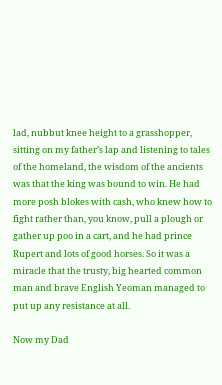lad, nubbut knee height to a grasshopper, sitting on my father’s lap and listening to tales of the homeland, the wisdom of the ancients was that the king was bound to win. He had more posh blokes with cash, who knew how to fight rather than, you know, pull a plough or gather up poo in a cart, and he had prince Rupert and lots of good horses. So it was a miracle that the trusty, big hearted common man and brave English Yeoman managed to put up any resistance at all.

Now my Dad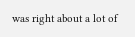was right about a lot of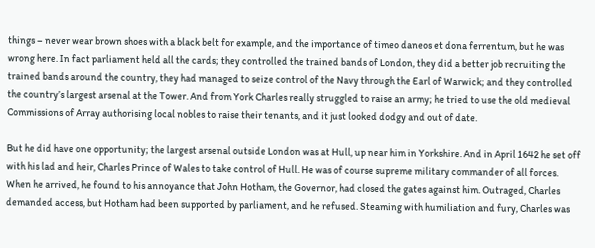things – never wear brown shoes with a black belt for example, and the importance of timeo daneos et dona ferrentum, but he was wrong here. In fact parliament held all the cards; they controlled the trained bands of London, they did a better job recruiting the trained bands around the country, they had managed to seize control of the Navy through the Earl of Warwick; and they controlled the country’s largest arsenal at the Tower. And from York Charles really struggled to raise an army; he tried to use the old medieval Commissions of Array authorising local nobles to raise their tenants, and it just looked dodgy and out of date.

But he did have one opportunity; the largest arsenal outside London was at Hull, up near him in Yorkshire. And in April 1642 he set off with his lad and heir, Charles Prince of Wales to take control of Hull. He was of course supreme military commander of all forces. When he arrived, he found to his annoyance that John Hotham, the Governor, had closed the gates against him. Outraged, Charles demanded access, but Hotham had been supported by parliament, and he refused. Steaming with humiliation and fury, Charles was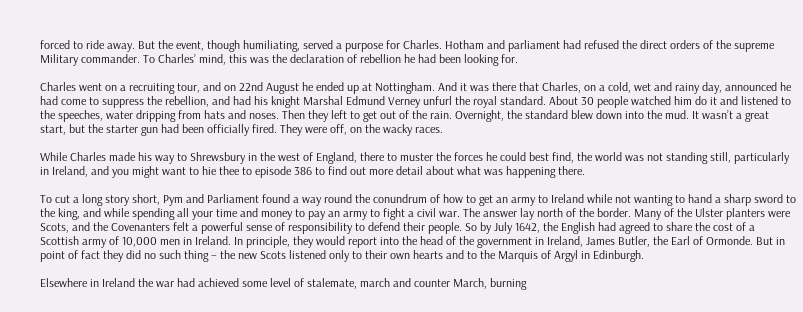forced to ride away. But the event, though humiliating, served a purpose for Charles. Hotham and parliament had refused the direct orders of the supreme Military commander. To Charles’ mind, this was the declaration of rebellion he had been looking for.

Charles went on a recruiting tour, and on 22nd August he ended up at Nottingham. And it was there that Charles, on a cold, wet and rainy day, announced he had come to suppress the rebellion, and had his knight Marshal Edmund Verney unfurl the royal standard. About 30 people watched him do it and listened to the speeches, water dripping from hats and noses. Then they left to get out of the rain. Overnight, the standard blew down into the mud. It wasn’t a great start, but the starter gun had been officially fired. They were off, on the wacky races.

While Charles made his way to Shrewsbury in the west of England, there to muster the forces he could best find, the world was not standing still, particularly in Ireland, and you might want to hie thee to episode 386 to find out more detail about what was happening there.

To cut a long story short, Pym and Parliament found a way round the conundrum of how to get an army to Ireland while not wanting to hand a sharp sword to the king, and while spending all your time and money to pay an army to fight a civil war. The answer lay north of the border. Many of the Ulster planters were Scots, and the Covenanters felt a powerful sense of responsibility to defend their people. So by July 1642, the English had agreed to share the cost of a Scottish army of 10,000 men in Ireland. In principle, they would report into the head of the government in Ireland, James Butler, the Earl of Ormonde. But in point of fact they did no such thing – the new Scots listened only to their own hearts and to the Marquis of Argyl in Edinburgh.

Elsewhere in Ireland the war had achieved some level of stalemate, march and counter March, burning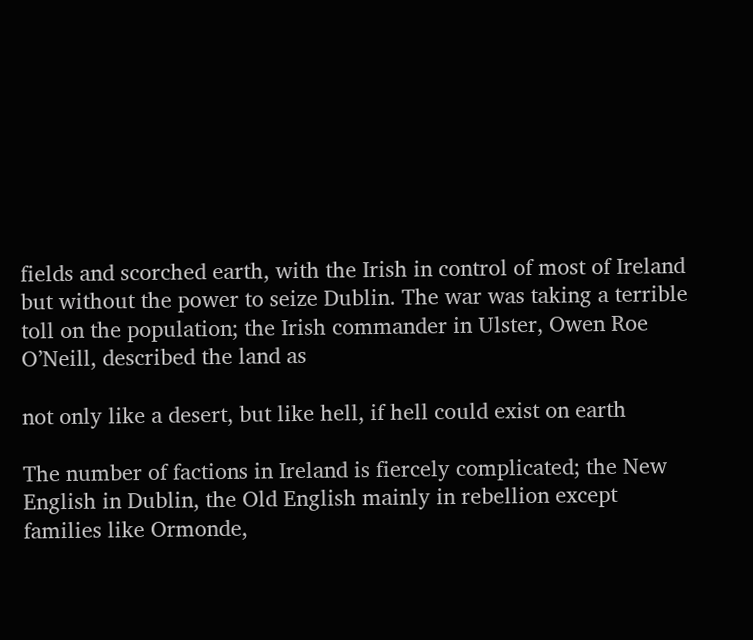fields and scorched earth, with the Irish in control of most of Ireland but without the power to seize Dublin. The war was taking a terrible toll on the population; the Irish commander in Ulster, Owen Roe O’Neill, described the land as

not only like a desert, but like hell, if hell could exist on earth

The number of factions in Ireland is fiercely complicated; the New English in Dublin, the Old English mainly in rebellion except families like Ormonde,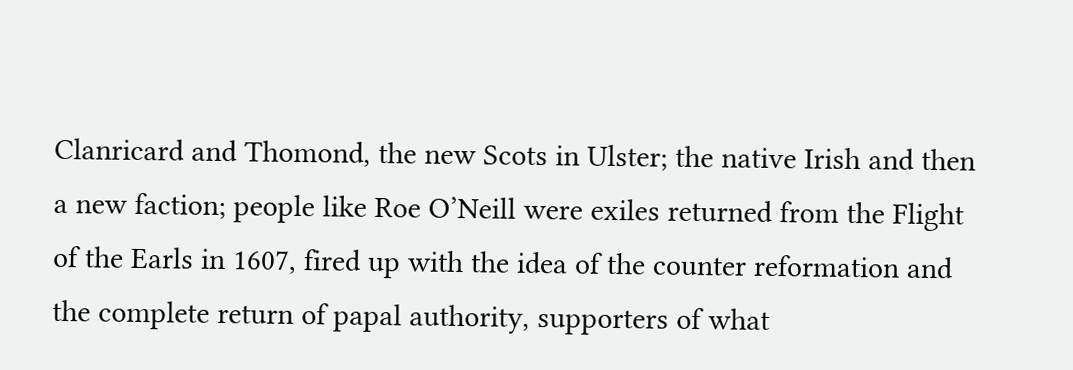Clanricard and Thomond, the new Scots in Ulster; the native Irish and then a new faction; people like Roe O’Neill were exiles returned from the Flight of the Earls in 1607, fired up with the idea of the counter reformation and the complete return of papal authority, supporters of what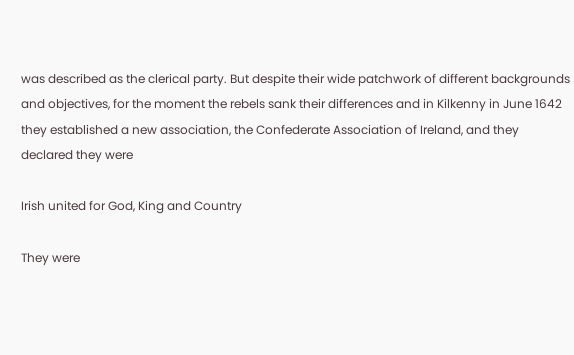was described as the clerical party. But despite their wide patchwork of different backgrounds and objectives, for the moment the rebels sank their differences and in Kilkenny in June 1642 they established a new association, the Confederate Association of Ireland, and they declared they were

Irish united for God, King and Country

They were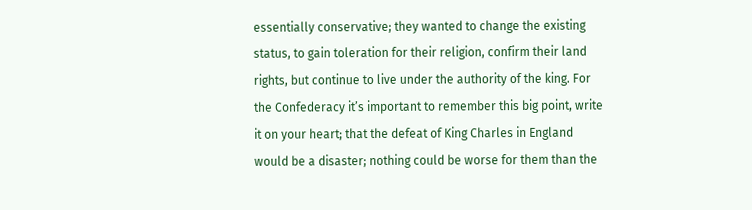essentially conservative; they wanted to change the existing status, to gain toleration for their religion, confirm their land rights, but continue to live under the authority of the king. For the Confederacy it’s important to remember this big point, write it on your heart; that the defeat of King Charles in England would be a disaster; nothing could be worse for them than the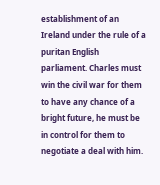establishment of an Ireland under the rule of a puritan English parliament. Charles must win the civil war for them to have any chance of a bright future, he must be in control for them to negotiate a deal with him.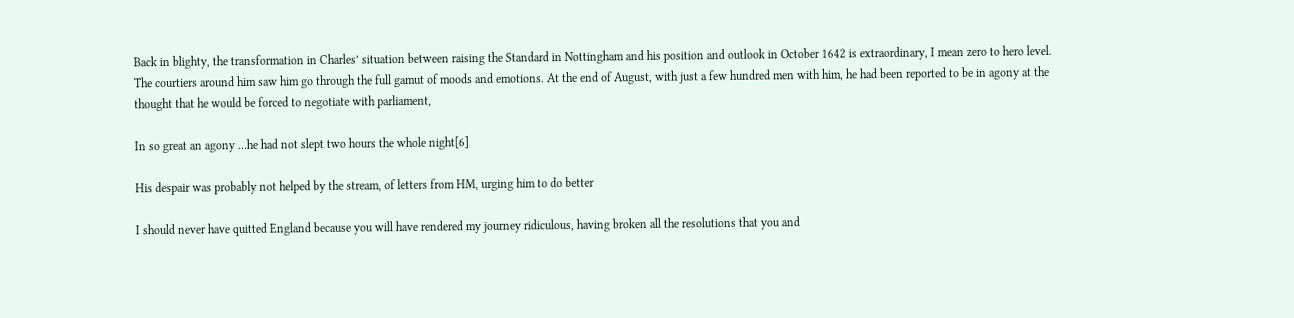Back in blighty, the transformation in Charles’ situation between raising the Standard in Nottingham and his position and outlook in October 1642 is extraordinary, I mean zero to hero level. The courtiers around him saw him go through the full gamut of moods and emotions. At the end of August, with just a few hundred men with him, he had been reported to be in agony at the thought that he would be forced to negotiate with parliament,

In so great an agony …he had not slept two hours the whole night[6]

His despair was probably not helped by the stream, of letters from HM, urging him to do better

I should never have quitted England because you will have rendered my journey ridiculous, having broken all the resolutions that you and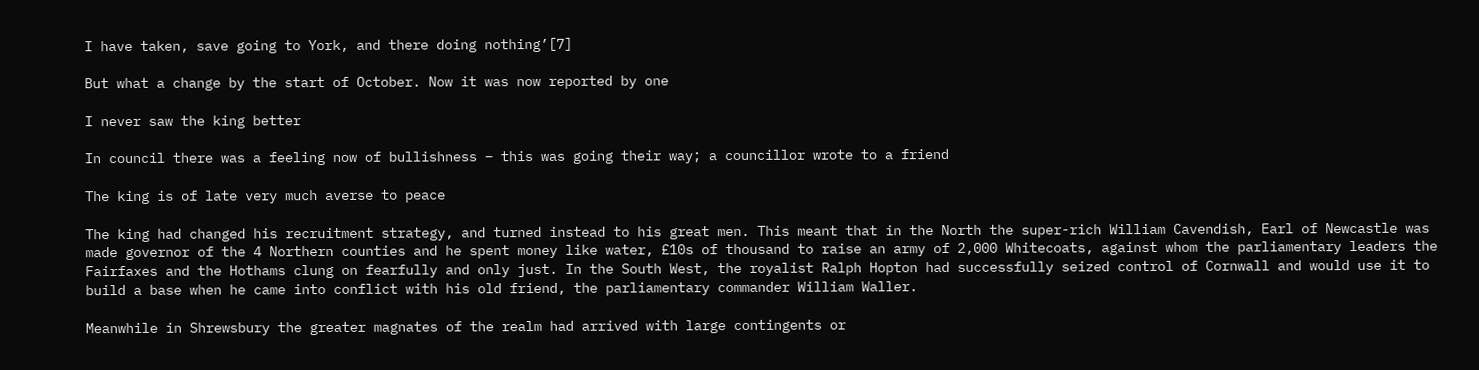I have taken, save going to York, and there doing nothing’[7]

But what a change by the start of October. Now it was now reported by one

I never saw the king better

In council there was a feeling now of bullishness – this was going their way; a councillor wrote to a friend

The king is of late very much averse to peace

The king had changed his recruitment strategy, and turned instead to his great men. This meant that in the North the super-rich William Cavendish, Earl of Newcastle was made governor of the 4 Northern counties and he spent money like water, £10s of thousand to raise an army of 2,000 Whitecoats, against whom the parliamentary leaders the Fairfaxes and the Hothams clung on fearfully and only just. In the South West, the royalist Ralph Hopton had successfully seized control of Cornwall and would use it to build a base when he came into conflict with his old friend, the parliamentary commander William Waller.

Meanwhile in Shrewsbury the greater magnates of the realm had arrived with large contingents or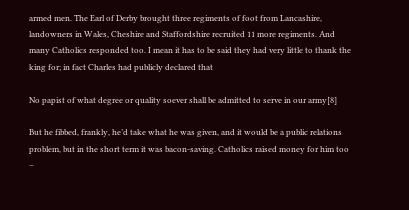armed men. The Earl of Derby brought three regiments of foot from Lancashire, landowners in Wales, Cheshire and Staffordshire recruited 11 more regiments. And many Catholics responded too. I mean it has to be said they had very little to thank the king for; in fact Charles had publicly declared that

No papist of what degree or quality soever shall be admitted to serve in our army[8]

But he fibbed, frankly, he’d take what he was given, and it would be a public relations problem, but in the short term it was bacon-saving. Catholics raised money for him too –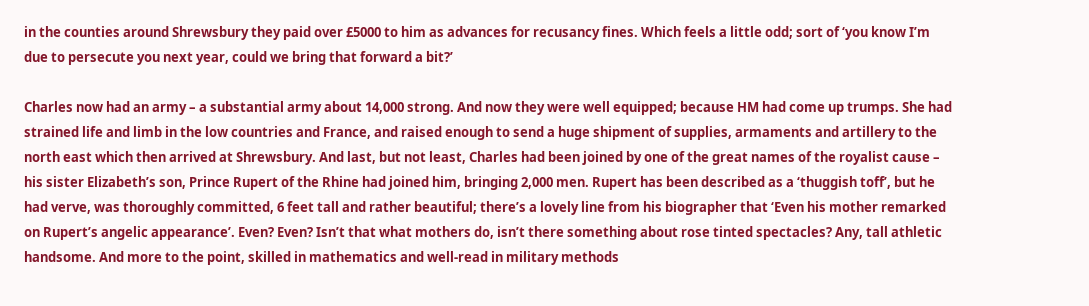in the counties around Shrewsbury they paid over £5000 to him as advances for recusancy fines. Which feels a little odd; sort of ‘you know I’m due to persecute you next year, could we bring that forward a bit?’

Charles now had an army – a substantial army about 14,000 strong. And now they were well equipped; because HM had come up trumps. She had strained life and limb in the low countries and France, and raised enough to send a huge shipment of supplies, armaments and artillery to the north east which then arrived at Shrewsbury. And last, but not least, Charles had been joined by one of the great names of the royalist cause – his sister Elizabeth’s son, Prince Rupert of the Rhine had joined him, bringing 2,000 men. Rupert has been described as a ‘thuggish toff’, but he had verve, was thoroughly committed, 6 feet tall and rather beautiful; there’s a lovely line from his biographer that ‘Even his mother remarked on Rupert’s angelic appearance’. Even? Even? Isn’t that what mothers do, isn’t there something about rose tinted spectacles? Any, tall athletic handsome. And more to the point, skilled in mathematics and well-read in military methods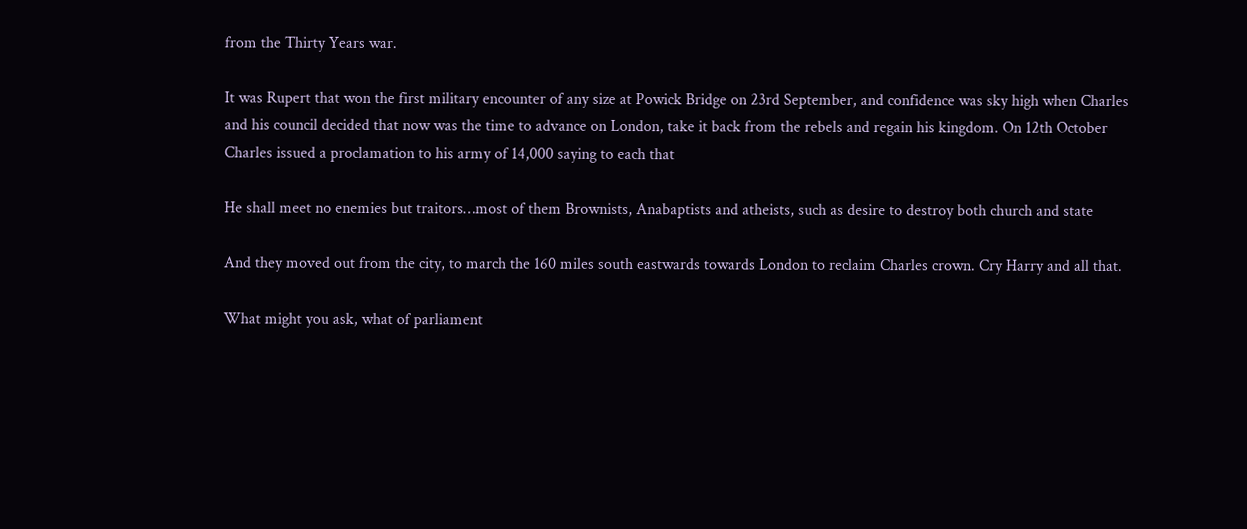from the Thirty Years war.

It was Rupert that won the first military encounter of any size at Powick Bridge on 23rd September, and confidence was sky high when Charles and his council decided that now was the time to advance on London, take it back from the rebels and regain his kingdom. On 12th October Charles issued a proclamation to his army of 14,000 saying to each that

He shall meet no enemies but traitors…most of them Brownists, Anabaptists and atheists, such as desire to destroy both church and state

And they moved out from the city, to march the 160 miles south eastwards towards London to reclaim Charles crown. Cry Harry and all that.

What might you ask, what of parliament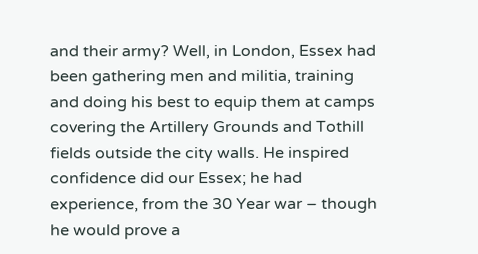and their army? Well, in London, Essex had been gathering men and militia, training and doing his best to equip them at camps covering the Artillery Grounds and Tothill fields outside the city walls. He inspired confidence did our Essex; he had experience, from the 30 Year war – though he would prove a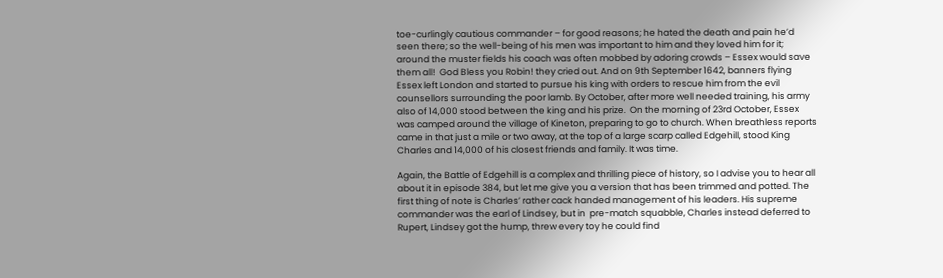toe-curlingly cautious commander – for good reasons; he hated the death and pain he’d seen there; so the well-being of his men was important to him and they loved him for it; around the muster fields his coach was often mobbed by adoring crowds – Essex would save them all!  God Bless you Robin! they cried out. And on 9th September 1642, banners flying Essex left London and started to pursue his king with orders to rescue him from the evil counsellors surrounding the poor lamb. By October, after more well needed training, his army also of 14,000 stood between the king and his prize.  On the morning of 23rd October, Essex was camped around the village of Kineton, preparing to go to church. When breathless reports came in that just a mile or two away, at the top of a large scarp called Edgehill, stood King Charles and 14,000 of his closest friends and family. It was time.

Again, the Battle of Edgehill is a complex and thrilling piece of history, so I advise you to hear all about it in episode 384, but let me give you a version that has been trimmed and potted. The first thing of note is Charles’ rather cack handed management of his leaders. His supreme commander was the earl of Lindsey, but in  pre-match squabble, Charles instead deferred to Rupert, Lindsey got the hump, threw every toy he could find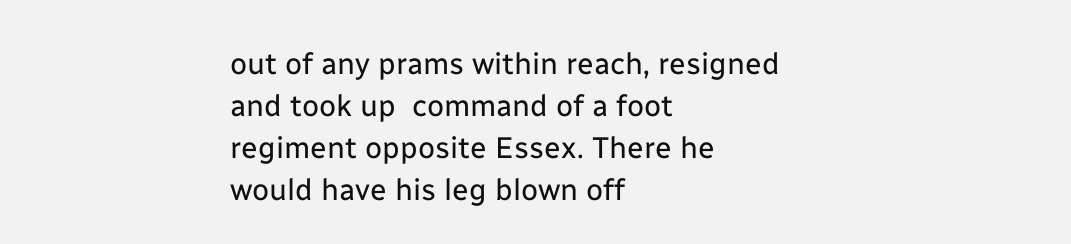out of any prams within reach, resigned and took up  command of a foot regiment opposite Essex. There he would have his leg blown off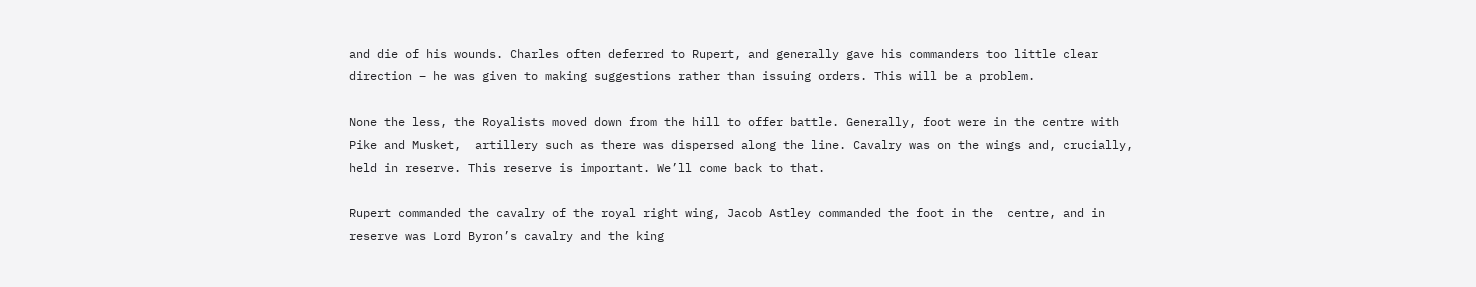and die of his wounds. Charles often deferred to Rupert, and generally gave his commanders too little clear direction – he was given to making suggestions rather than issuing orders. This will be a problem.

None the less, the Royalists moved down from the hill to offer battle. Generally, foot were in the centre with Pike and Musket,  artillery such as there was dispersed along the line. Cavalry was on the wings and, crucially, held in reserve. This reserve is important. We’ll come back to that.

Rupert commanded the cavalry of the royal right wing, Jacob Astley commanded the foot in the  centre, and in reserve was Lord Byron’s cavalry and the king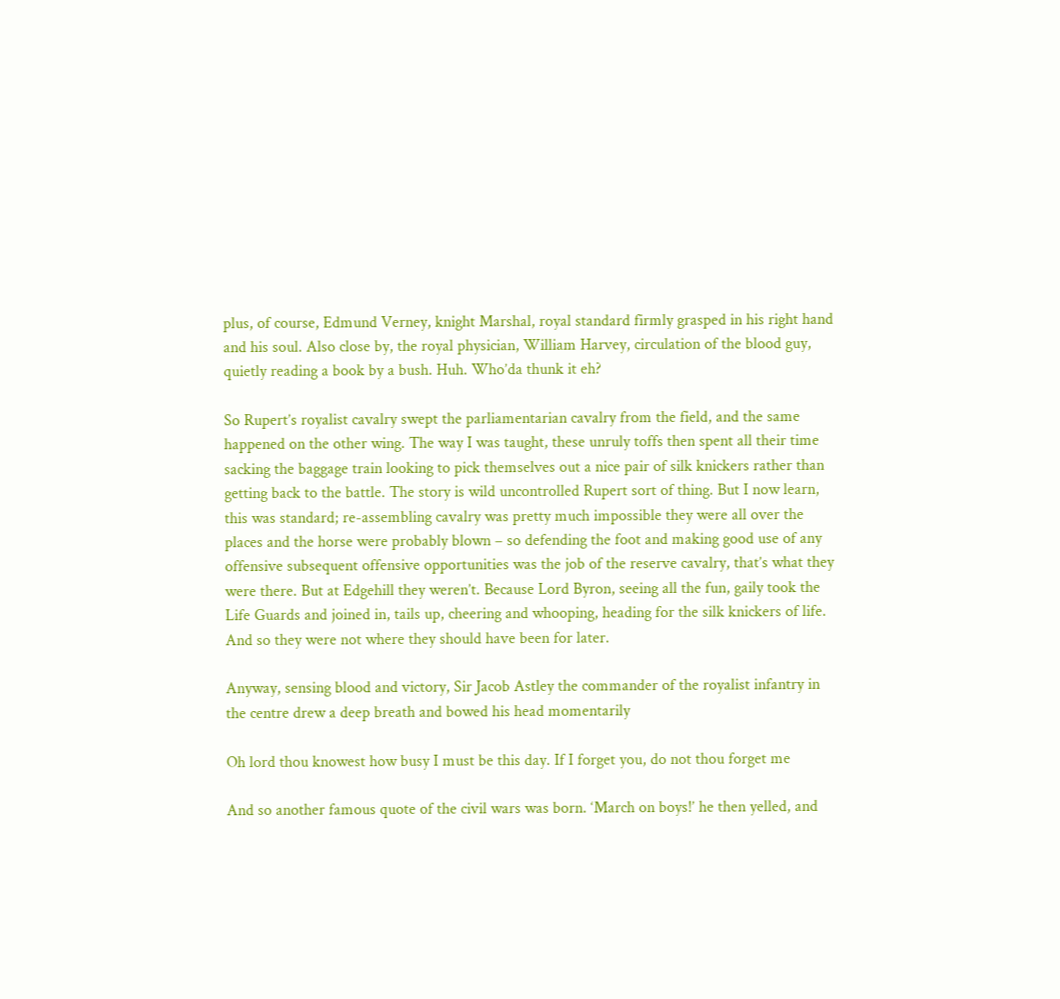plus, of course, Edmund Verney, knight Marshal, royal standard firmly grasped in his right hand and his soul. Also close by, the royal physician, William Harvey, circulation of the blood guy, quietly reading a book by a bush. Huh. Who’da thunk it eh?

So Rupert’s royalist cavalry swept the parliamentarian cavalry from the field, and the same happened on the other wing. The way I was taught, these unruly toffs then spent all their time sacking the baggage train looking to pick themselves out a nice pair of silk knickers rather than getting back to the battle. The story is wild uncontrolled Rupert sort of thing. But I now learn, this was standard; re-assembling cavalry was pretty much impossible they were all over the places and the horse were probably blown – so defending the foot and making good use of any offensive subsequent offensive opportunities was the job of the reserve cavalry, that’s what they were there. But at Edgehill they weren’t. Because Lord Byron, seeing all the fun, gaily took the Life Guards and joined in, tails up, cheering and whooping, heading for the silk knickers of life. And so they were not where they should have been for later.

Anyway, sensing blood and victory, Sir Jacob Astley the commander of the royalist infantry in the centre drew a deep breath and bowed his head momentarily

Oh lord thou knowest how busy I must be this day. If I forget you, do not thou forget me

And so another famous quote of the civil wars was born. ‘March on boys!’ he then yelled, and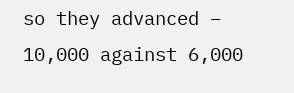so they advanced – 10,000 against 6,000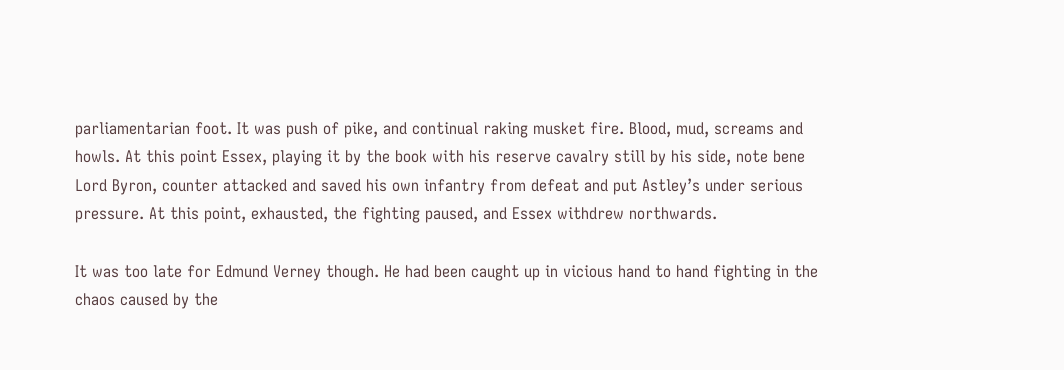parliamentarian foot. It was push of pike, and continual raking musket fire. Blood, mud, screams and howls. At this point Essex, playing it by the book with his reserve cavalry still by his side, note bene Lord Byron, counter attacked and saved his own infantry from defeat and put Astley’s under serious pressure. At this point, exhausted, the fighting paused, and Essex withdrew northwards.

It was too late for Edmund Verney though. He had been caught up in vicious hand to hand fighting in the chaos caused by the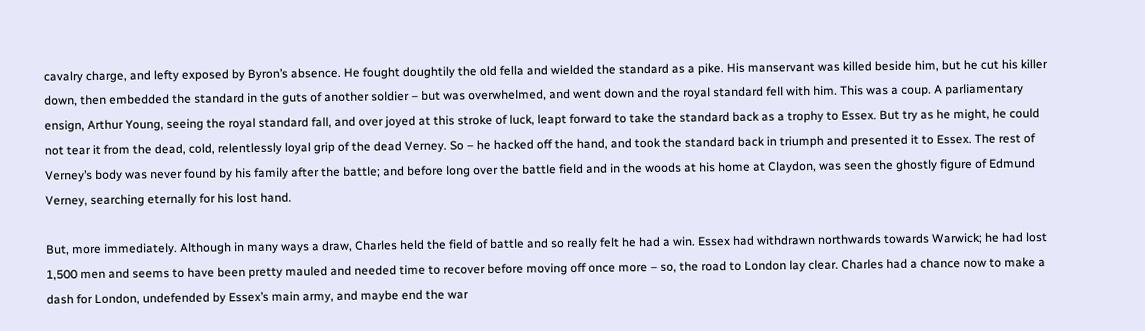cavalry charge, and lefty exposed by Byron’s absence. He fought doughtily the old fella and wielded the standard as a pike. His manservant was killed beside him, but he cut his killer down, then embedded the standard in the guts of another soldier – but was overwhelmed, and went down and the royal standard fell with him. This was a coup. A parliamentary ensign, Arthur Young, seeing the royal standard fall, and over joyed at this stroke of luck, leapt forward to take the standard back as a trophy to Essex. But try as he might, he could not tear it from the dead, cold, relentlessly loyal grip of the dead Verney. So – he hacked off the hand, and took the standard back in triumph and presented it to Essex. The rest of Verney’s body was never found by his family after the battle; and before long over the battle field and in the woods at his home at Claydon, was seen the ghostly figure of Edmund Verney, searching eternally for his lost hand.

But, more immediately. Although in many ways a draw, Charles held the field of battle and so really felt he had a win. Essex had withdrawn northwards towards Warwick; he had lost 1,500 men and seems to have been pretty mauled and needed time to recover before moving off once more – so, the road to London lay clear. Charles had a chance now to make a dash for London, undefended by Essex’s main army, and maybe end the war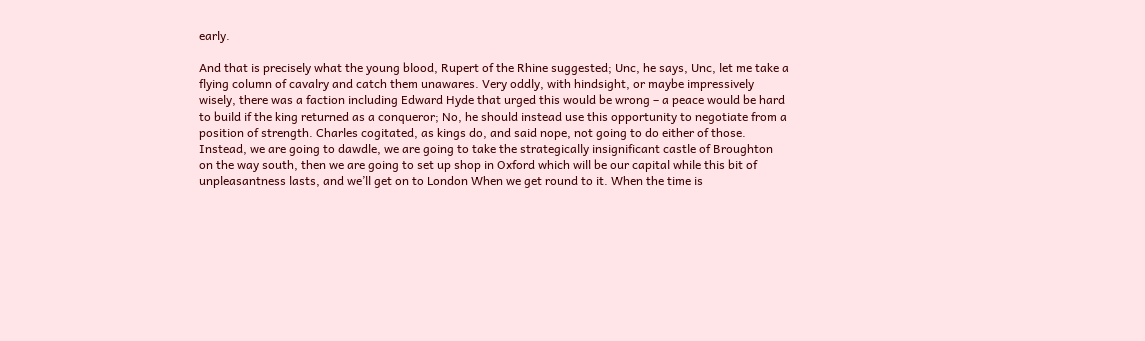early.

And that is precisely what the young blood, Rupert of the Rhine suggested; Unc, he says, Unc, let me take a flying column of cavalry and catch them unawares. Very oddly, with hindsight, or maybe impressively wisely, there was a faction including Edward Hyde that urged this would be wrong – a peace would be hard to build if the king returned as a conqueror; No, he should instead use this opportunity to negotiate from a position of strength. Charles cogitated, as kings do, and said nope, not going to do either of those. Instead, we are going to dawdle, we are going to take the strategically insignificant castle of Broughton on the way south, then we are going to set up shop in Oxford which will be our capital while this bit of unpleasantness lasts, and we’ll get on to London When we get round to it. When the time is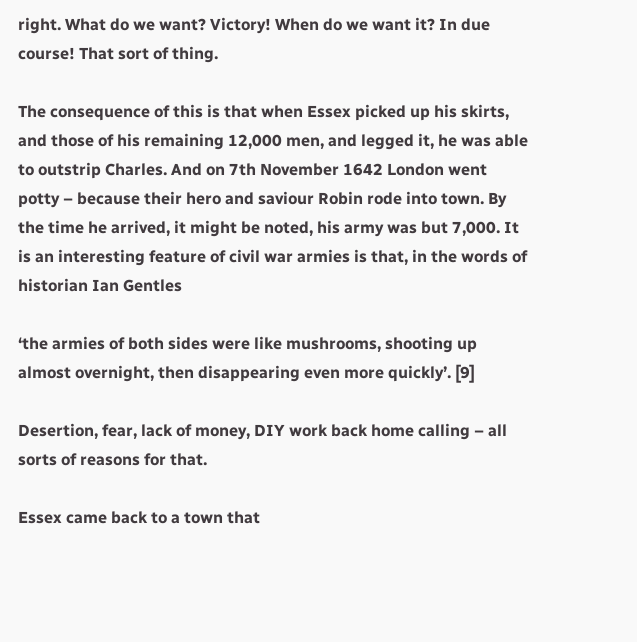right. What do we want? Victory! When do we want it? In due course! That sort of thing.

The consequence of this is that when Essex picked up his skirts, and those of his remaining 12,000 men, and legged it, he was able to outstrip Charles. And on 7th November 1642 London went potty – because their hero and saviour Robin rode into town. By the time he arrived, it might be noted, his army was but 7,000. It is an interesting feature of civil war armies is that, in the words of historian Ian Gentles

‘the armies of both sides were like mushrooms, shooting up almost overnight, then disappearing even more quickly’. [9]

Desertion, fear, lack of money, DIY work back home calling – all sorts of reasons for that.

Essex came back to a town that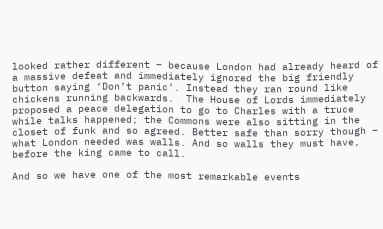looked rather different – because London had already heard of a massive defeat and immediately ignored the big friendly button saying ‘Don’t panic’. Instead they ran round like chickens running backwards.  The House of Lords immediately proposed a peace delegation to go to Charles with a truce while talks happened; the Commons were also sitting in the closet of funk and so agreed. Better safe than sorry though – what London needed was walls. And so walls they must have, before the king came to call.

And so we have one of the most remarkable events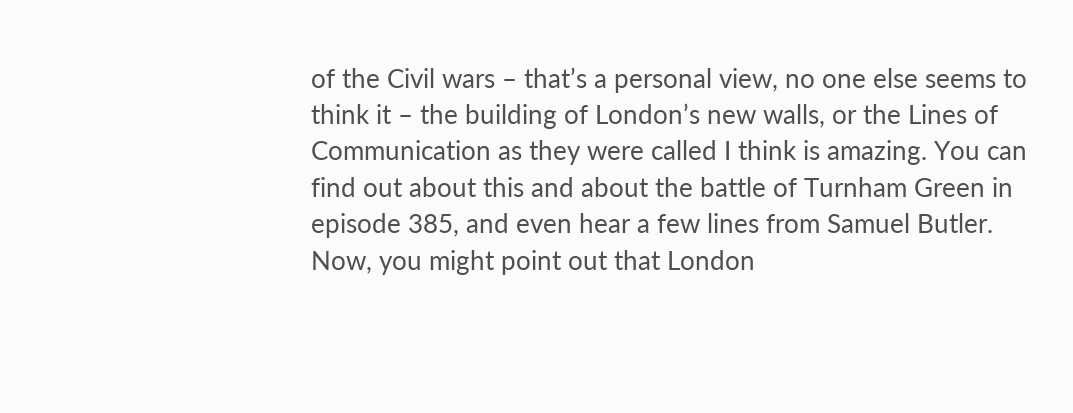of the Civil wars – that’s a personal view, no one else seems to think it – the building of London’s new walls, or the Lines of Communication as they were called I think is amazing. You can find out about this and about the battle of Turnham Green in episode 385, and even hear a few lines from Samuel Butler. Now, you might point out that London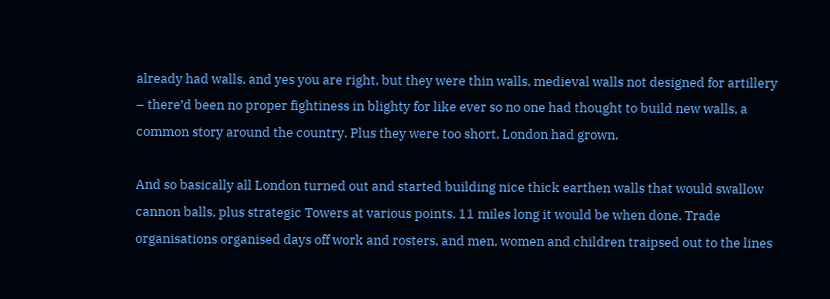already had walls, and yes you are right, but they were thin walls, medieval walls not designed for artillery – there’d been no proper fightiness in blighty for like ever so no one had thought to build new walls, a common story around the country. Plus they were too short, London had grown.

And so basically all London turned out and started building nice thick earthen walls that would swallow cannon balls, plus strategic Towers at various points. 11 miles long it would be when done. Trade organisations organised days off work and rosters, and men, women and children traipsed out to the lines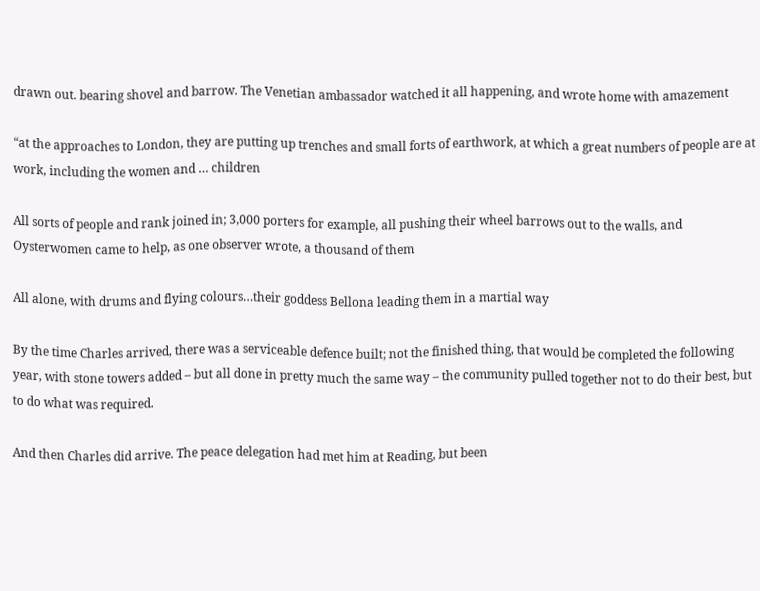drawn out. bearing shovel and barrow. The Venetian ambassador watched it all happening, and wrote home with amazement

“at the approaches to London, they are putting up trenches and small forts of earthwork, at which a great numbers of people are at work, including the women and … children

All sorts of people and rank joined in; 3,000 porters for example, all pushing their wheel barrows out to the walls, and Oysterwomen came to help, as one observer wrote, a thousand of them

All alone, with drums and flying colours…their goddess Bellona leading them in a martial way

By the time Charles arrived, there was a serviceable defence built; not the finished thing, that would be completed the following year, with stone towers added – but all done in pretty much the same way – the community pulled together not to do their best, but to do what was required.

And then Charles did arrive. The peace delegation had met him at Reading, but been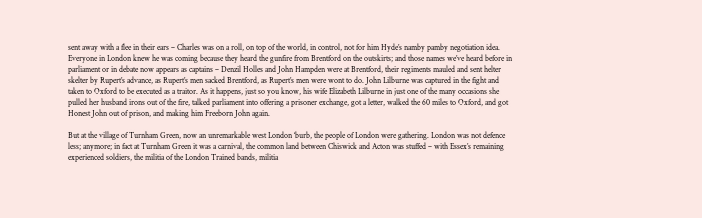sent away with a flee in their ears – Charles was on a roll, on top of the world, in control, not for him Hyde’s namby pamby negotiation idea. Everyone in London knew he was coming because they heard the gunfire from Brentford on the outskirts; and those names we’ve heard before in parliament or in debate now appears as captains – Denzil Holles and John Hampden were at Brentford, their regiments mauled and sent helter skelter by Rupert’s advance, as Rupert’s men sacked Brentford, as Rupert’s men were wont to do. John Lilburne was captured in the fight and taken to Oxford to be executed as a traitor. As it happens, just so you know, his wife Elizabeth Lilburne in just one of the many occasions she pulled her husband irons out of the fire, talked parliament into offering a prisoner exchange, got a letter, walked the 60 miles to Oxford, and got Honest John out of prison, and making him Freeborn John again.

But at the village of Turnham Green, now an unremarkable west London ‘burb, the people of London were gathering. London was not defence less; anymore; in fact at Turnham Green it was a carnival, the common land between Chiswick and Acton was stuffed – with Essex’s remaining experienced soldiers, the militia of the London Trained bands, militia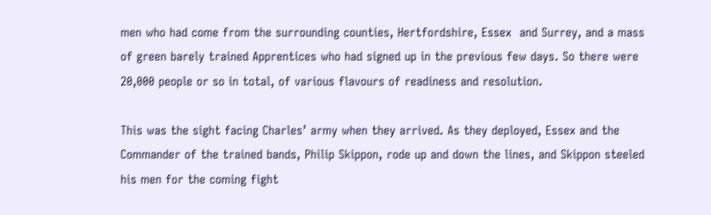men who had come from the surrounding counties, Hertfordshire, Essex  and Surrey, and a mass of green barely trained Apprentices who had signed up in the previous few days. So there were 20,000 people or so in total, of various flavours of readiness and resolution.

This was the sight facing Charles’ army when they arrived. As they deployed, Essex and the Commander of the trained bands, Philip Skippon, rode up and down the lines, and Skippon steeled his men for the coming fight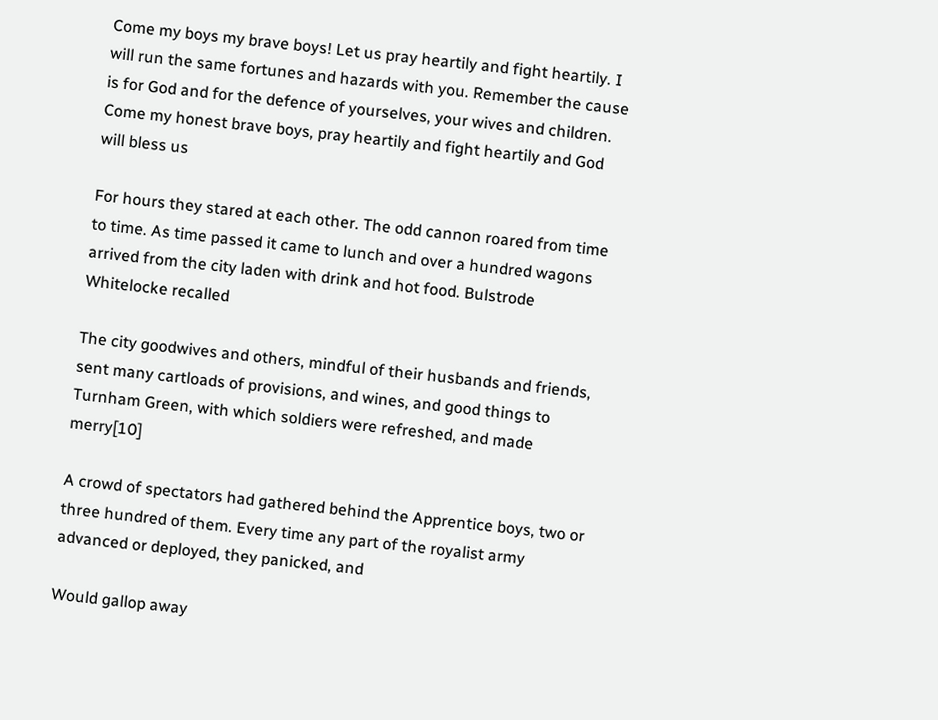Come my boys my brave boys! Let us pray heartily and fight heartily. I will run the same fortunes and hazards with you. Remember the cause is for God and for the defence of yourselves, your wives and children. Come my honest brave boys, pray heartily and fight heartily and God will bless us

For hours they stared at each other. The odd cannon roared from time to time. As time passed it came to lunch and over a hundred wagons arrived from the city laden with drink and hot food. Bulstrode Whitelocke recalled

The city goodwives and others, mindful of their husbands and friends, sent many cartloads of provisions, and wines, and good things to Turnham Green, with which soldiers were refreshed, and made merry[10]

A crowd of spectators had gathered behind the Apprentice boys, two or three hundred of them. Every time any part of the royalist army advanced or deployed, they panicked, and

Would gallop away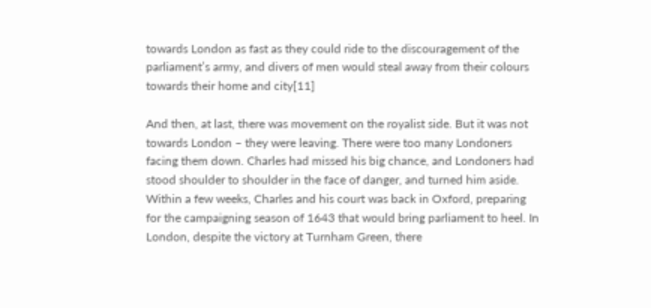towards London as fast as they could ride to the discouragement of the parliament’s army, and divers of men would steal away from their colours towards their home and city[11]

And then, at last, there was movement on the royalist side. But it was not towards London – they were leaving. There were too many Londoners facing them down. Charles had missed his big chance, and Londoners had stood shoulder to shoulder in the face of danger, and turned him aside. Within a few weeks, Charles and his court was back in Oxford, preparing for the campaigning season of 1643 that would bring parliament to heel. In London, despite the victory at Turnham Green, there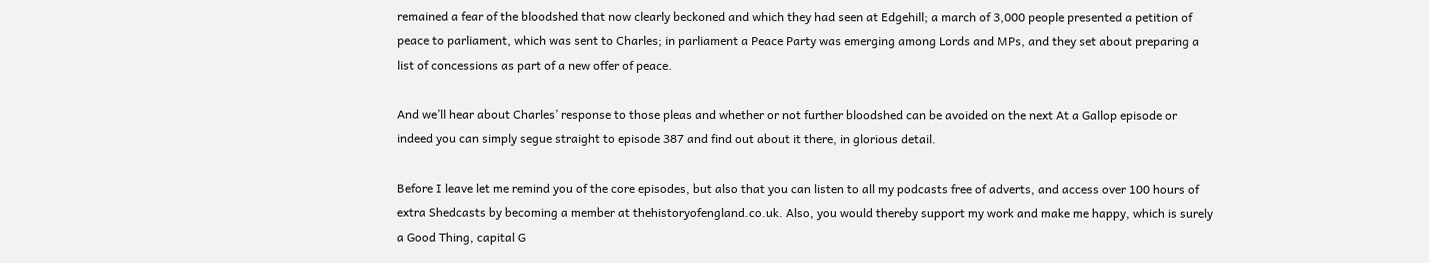remained a fear of the bloodshed that now clearly beckoned and which they had seen at Edgehill; a march of 3,000 people presented a petition of peace to parliament, which was sent to Charles; in parliament a Peace Party was emerging among Lords and MPs, and they set about preparing a list of concessions as part of a new offer of peace.

And we’ll hear about Charles’ response to those pleas and whether or not further bloodshed can be avoided on the next At a Gallop episode or indeed you can simply segue straight to episode 387 and find out about it there, in glorious detail.

Before I leave let me remind you of the core episodes, but also that you can listen to all my podcasts free of adverts, and access over 100 hours of extra Shedcasts by becoming a member at thehistoryofengland.co.uk. Also, you would thereby support my work and make me happy, which is surely a Good Thing, capital G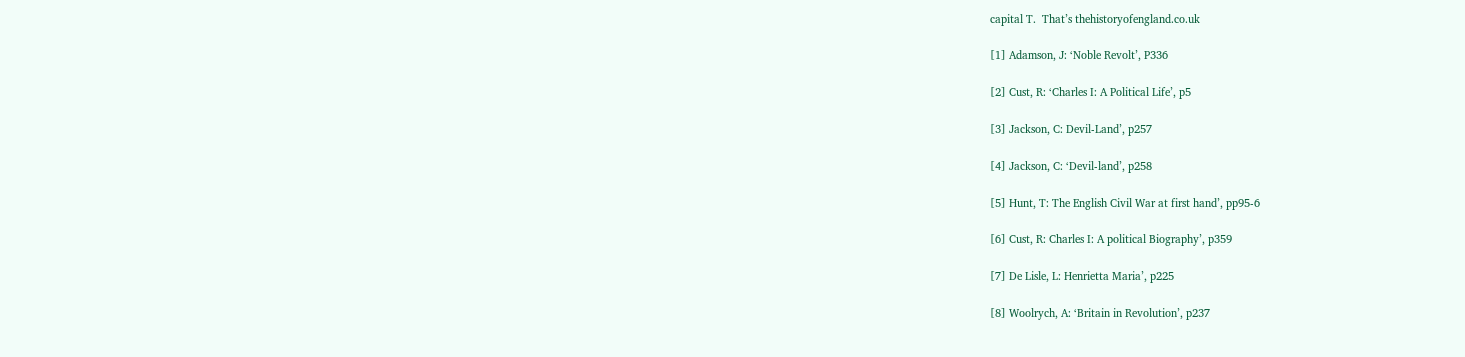capital T.  That’s thehistoryofengland.co.uk

[1] Adamson, J: ‘Noble Revolt’, P336

[2] Cust, R: ‘Charles I: A Political Life’, p5

[3] Jackson, C: Devil-Land’, p257

[4] Jackson, C: ‘Devil-land’, p258

[5] Hunt, T: The English Civil War at first hand’, pp95-6

[6] Cust, R: Charles I: A political Biography’, p359

[7] De Lisle, L: Henrietta Maria’, p225

[8] Woolrych, A: ‘Britain in Revolution’, p237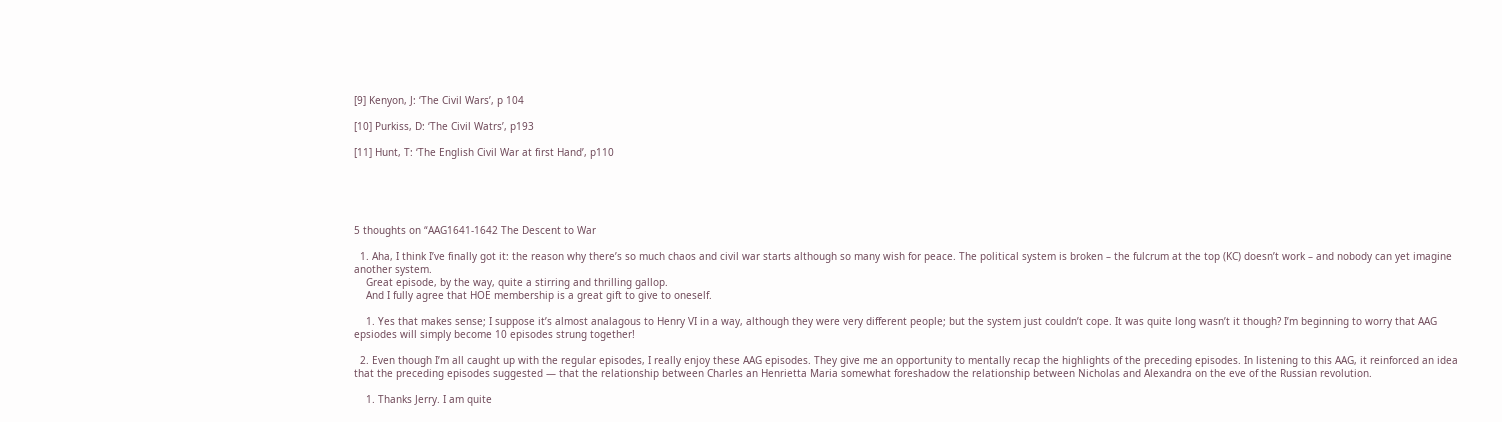[9] Kenyon, J: ‘The Civil Wars’, p 104

[10] Purkiss, D: ‘The Civil Watrs’, p193

[11] Hunt, T: ‘The English Civil War at first Hand’, p110





5 thoughts on “AAG1641-1642 The Descent to War

  1. Aha, I think I’ve finally got it: the reason why there’s so much chaos and civil war starts although so many wish for peace. The political system is broken – the fulcrum at the top (KC) doesn’t work – and nobody can yet imagine another system.
    Great episode, by the way, quite a stirring and thrilling gallop.
    And I fully agree that HOE membership is a great gift to give to oneself.

    1. Yes that makes sense; I suppose it’s almost analagous to Henry VI in a way, although they were very different people; but the system just couldn’t cope. It was quite long wasn’t it though? I’m beginning to worry that AAG epsiodes will simply become 10 episodes strung together!

  2. Even though I’m all caught up with the regular episodes, I really enjoy these AAG episodes. They give me an opportunity to mentally recap the highlights of the preceding episodes. In listening to this AAG, it reinforced an idea that the preceding episodes suggested — that the relationship between Charles an Henrietta Maria somewhat foreshadow the relationship between Nicholas and Alexandra on the eve of the Russian revolution.

    1. Thanks Jerry. I am quite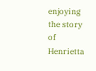enjoying the story of Henrietta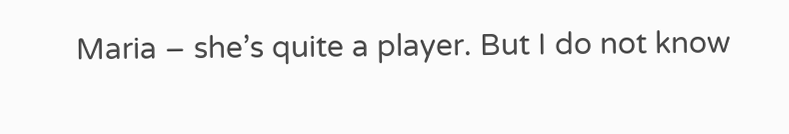Maria – she’s quite a player. But I do not know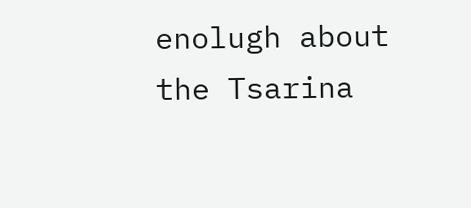enolugh about the Tsarina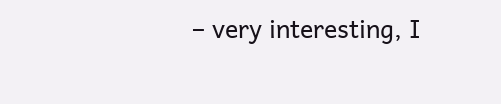– very interesting, I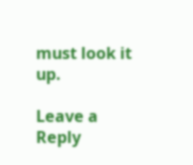must look it up.

Leave a Reply